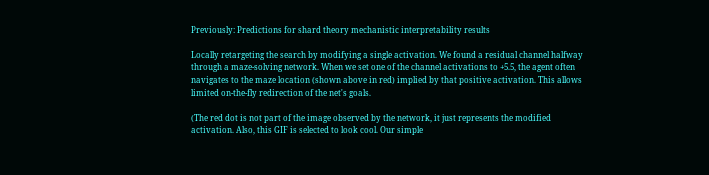Previously: Predictions for shard theory mechanistic interpretability results

Locally retargeting the search by modifying a single activation. We found a residual channel halfway through a maze-solving network. When we set one of the channel activations to +5.5, the agent often navigates to the maze location (shown above in red) implied by that positive activation. This allows limited on-the-fly redirection of the net's goals.

(The red dot is not part of the image observed by the network, it just represents the modified activation. Also, this GIF is selected to look cool. Our simple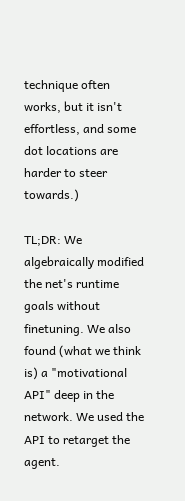technique often works, but it isn't effortless, and some dot locations are harder to steer towards.)

TL;DR: We algebraically modified the net's runtime goals without finetuning. We also found (what we think is) a "motivational API" deep in the network. We used the API to retarget the agent.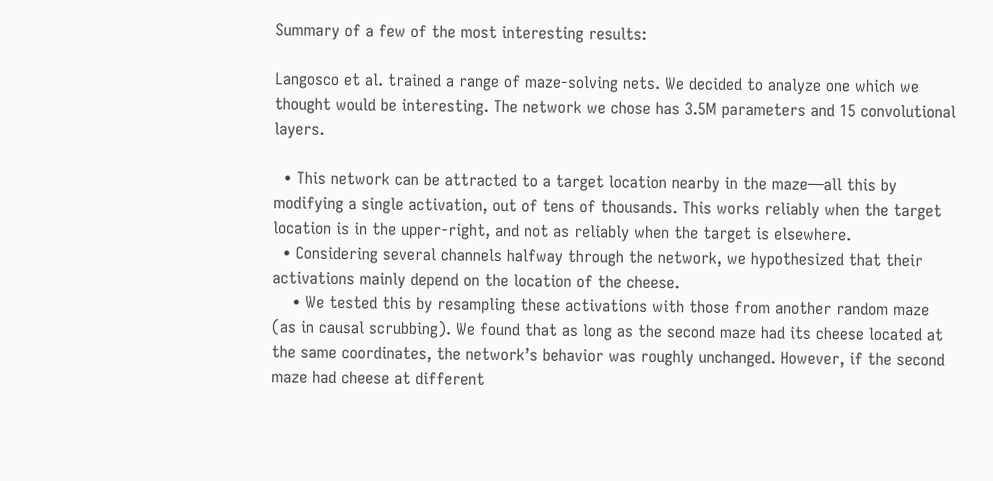Summary of a few of the most interesting results:

Langosco et al. trained a range of maze-solving nets. We decided to analyze one which we thought would be interesting. The network we chose has 3.5M parameters and 15 convolutional layers.

  • This network can be attracted to a target location nearby in the maze—all this by modifying a single activation, out of tens of thousands. This works reliably when the target location is in the upper-right, and not as reliably when the target is elsewhere.
  • Considering several channels halfway through the network, we hypothesized that their activations mainly depend on the location of the cheese.
    • We tested this by resampling these activations with those from another random maze (as in causal scrubbing). We found that as long as the second maze had its cheese located at the same coordinates, the network’s behavior was roughly unchanged. However, if the second maze had cheese at different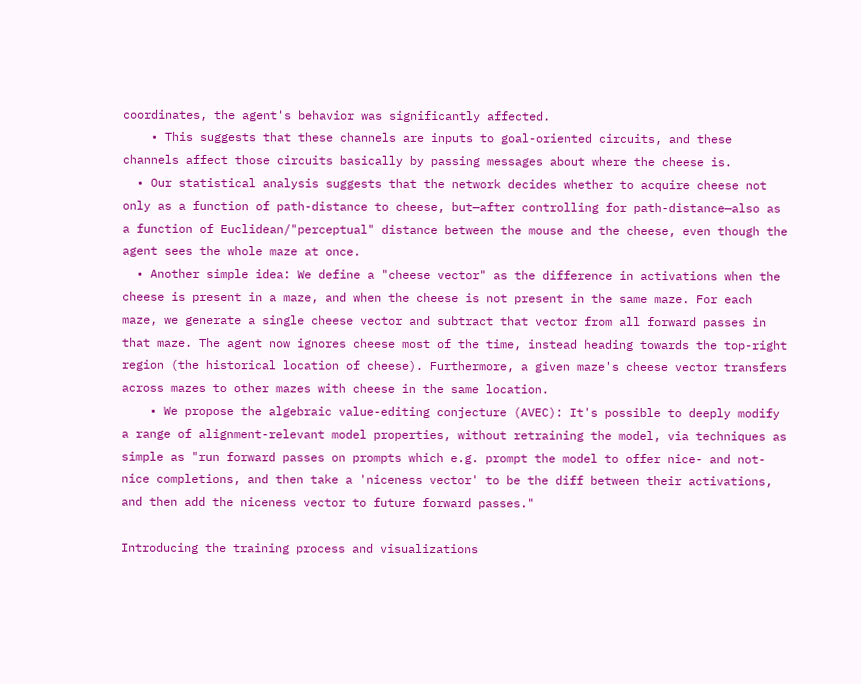coordinates, the agent's behavior was significantly affected.
    • This suggests that these channels are inputs to goal-oriented circuits, and these channels affect those circuits basically by passing messages about where the cheese is.
  • Our statistical analysis suggests that the network decides whether to acquire cheese not only as a function of path-distance to cheese, but—after controlling for path-distance—also as a function of Euclidean/"perceptual" distance between the mouse and the cheese, even though the agent sees the whole maze at once.
  • Another simple idea: We define a "cheese vector" as the difference in activations when the cheese is present in a maze, and when the cheese is not present in the same maze. For each maze, we generate a single cheese vector and subtract that vector from all forward passes in that maze. The agent now ignores cheese most of the time, instead heading towards the top-right region (the historical location of cheese). Furthermore, a given maze's cheese vector transfers across mazes to other mazes with cheese in the same location.
    • We propose the algebraic value-editing conjecture (AVEC): It's possible to deeply modify a range of alignment-relevant model properties, without retraining the model, via techniques as simple as "run forward passes on prompts which e.g. prompt the model to offer nice- and not-nice completions, and then take a 'niceness vector' to be the diff between their activations, and then add the niceness vector to future forward passes."

Introducing the training process and visualizations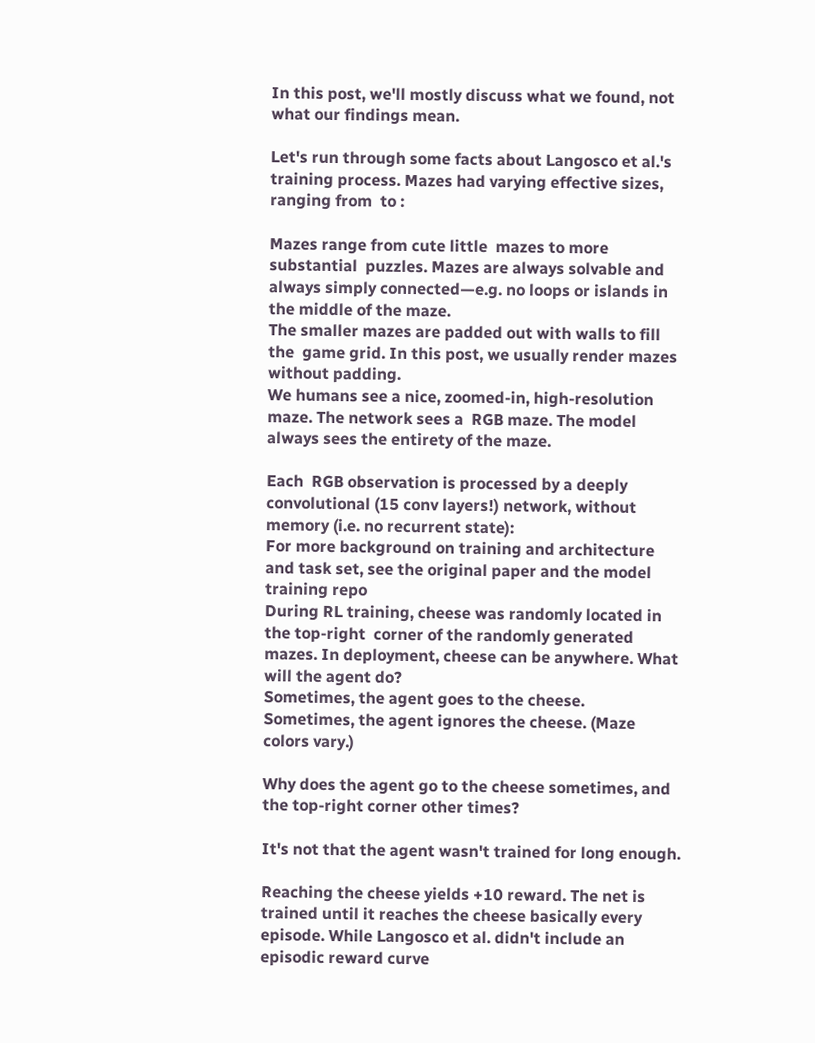In this post, we'll mostly discuss what we found, not what our findings mean.

Let's run through some facts about Langosco et al.'s training process. Mazes had varying effective sizes, ranging from  to :

Mazes range from cute little  mazes to more substantial  puzzles. Mazes are always solvable and always simply connected—e.g. no loops or islands in the middle of the maze.
The smaller mazes are padded out with walls to fill the  game grid. In this post, we usually render mazes without padding.
We humans see a nice, zoomed-in, high-resolution maze. The network sees a  RGB maze. The model always sees the entirety of the maze.

Each  RGB observation is processed by a deeply convolutional (15 conv layers!) network, without memory (i.e. no recurrent state):
For more background on training and architecture and task set, see the original paper and the model training repo
During RL training, cheese was randomly located in the top-right  corner of the randomly generated mazes. In deployment, cheese can be anywhere. What will the agent do?
Sometimes, the agent goes to the cheese.
Sometimes, the agent ignores the cheese. (Maze colors vary.)

Why does the agent go to the cheese sometimes, and the top-right corner other times?

It's not that the agent wasn't trained for long enough.

Reaching the cheese yields +10 reward. The net is trained until it reaches the cheese basically every episode. While Langosco et al. didn't include an episodic reward curve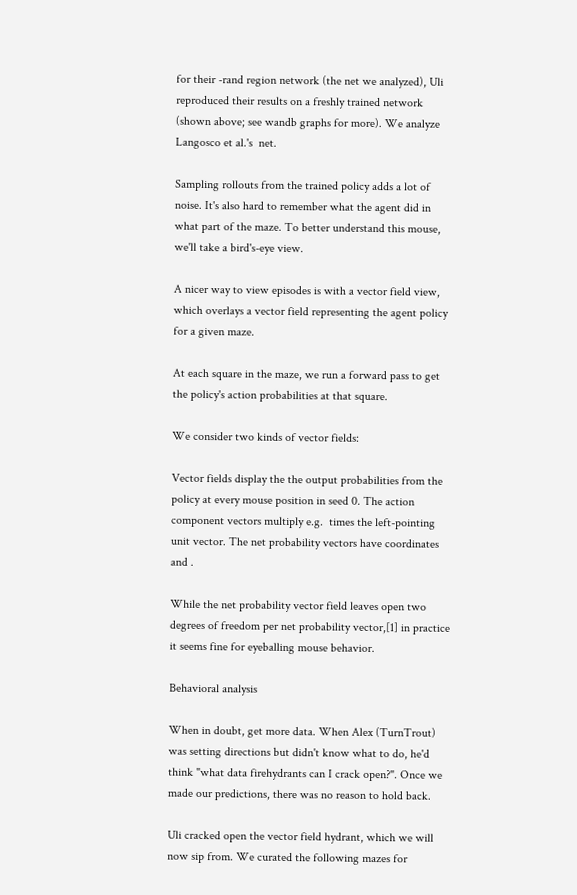for their -rand region network (the net we analyzed), Uli reproduced their results on a freshly trained network (shown above; see wandb graphs for more). We analyze Langosco et al.'s  net.

Sampling rollouts from the trained policy adds a lot of noise. It's also hard to remember what the agent did in what part of the maze. To better understand this mouse, we'll take a bird's-eye view.

A nicer way to view episodes is with a vector field view, which overlays a vector field representing the agent policy for a given maze.

At each square in the maze, we run a forward pass to get the policy's action probabilities at that square.

We consider two kinds of vector fields:

Vector fields display the the output probabilities from the policy at every mouse position in seed 0. The action component vectors multiply e.g.  times the left-pointing unit vector. The net probability vectors have coordinates  and .

While the net probability vector field leaves open two degrees of freedom per net probability vector,[1] in practice it seems fine for eyeballing mouse behavior.

Behavioral analysis

When in doubt, get more data. When Alex (TurnTrout) was setting directions but didn't know what to do, he'd think "what data firehydrants can I crack open?". Once we made our predictions, there was no reason to hold back.

Uli cracked open the vector field hydrant, which we will now sip from. We curated the following mazes for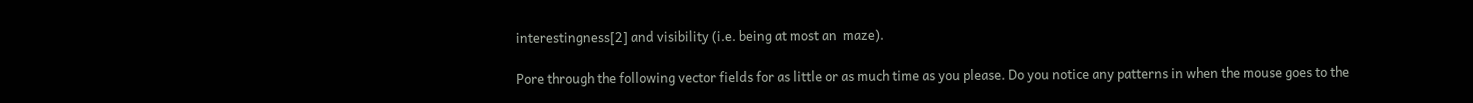interestingness[2] and visibility (i.e. being at most an  maze).

Pore through the following vector fields for as little or as much time as you please. Do you notice any patterns in when the mouse goes to the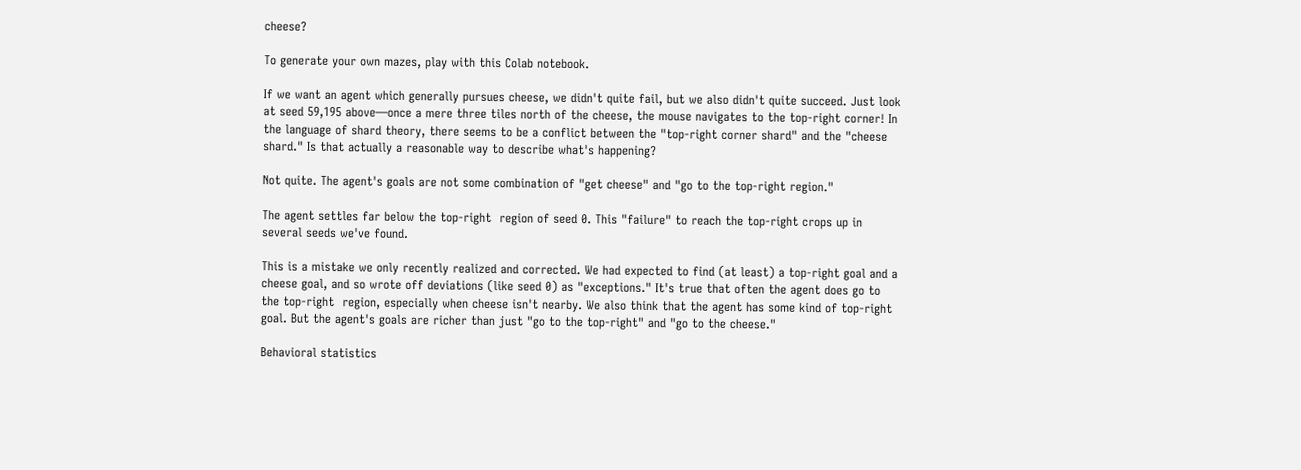cheese?

To generate your own mazes, play with this Colab notebook.

If we want an agent which generally pursues cheese, we didn't quite fail, but we also didn't quite succeed. Just look at seed 59,195 above—once a mere three tiles north of the cheese, the mouse navigates to the top-right corner! In the language of shard theory, there seems to be a conflict between the "top-right corner shard" and the "cheese shard." Is that actually a reasonable way to describe what's happening?

Not quite. The agent's goals are not some combination of "get cheese" and "go to the top-right region."

The agent settles far below the top-right  region of seed 0. This "failure" to reach the top-right crops up in several seeds we've found.

This is a mistake we only recently realized and corrected. We had expected to find (at least) a top-right goal and a cheese goal, and so wrote off deviations (like seed 0) as "exceptions." It's true that often the agent does go to the top-right  region, especially when cheese isn't nearby. We also think that the agent has some kind of top-right goal. But the agent's goals are richer than just "go to the top-right" and "go to the cheese."

Behavioral statistics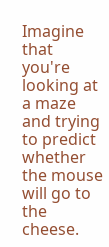Imagine that you're looking at a maze and trying to predict whether the mouse will go to the cheese.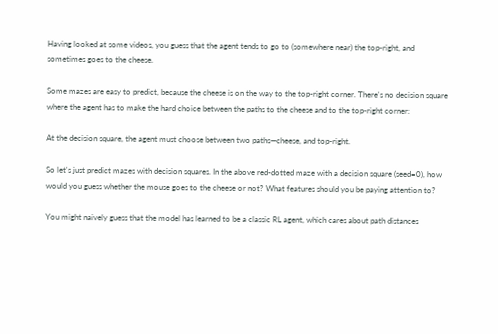Having looked at some videos, you guess that the agent tends to go to (somewhere near) the top-right, and sometimes goes to the cheese.

Some mazes are easy to predict, because the cheese is on the way to the top-right corner. There's no decision square where the agent has to make the hard choice between the paths to the cheese and to the top-right corner:

At the decision square, the agent must choose between two paths—cheese, and top-right.

So let's just predict mazes with decision squares. In the above red-dotted maze with a decision square (seed=0), how would you guess whether the mouse goes to the cheese or not? What features should you be paying attention to?

You might naively guess that the model has learned to be a classic RL agent, which cares about path distances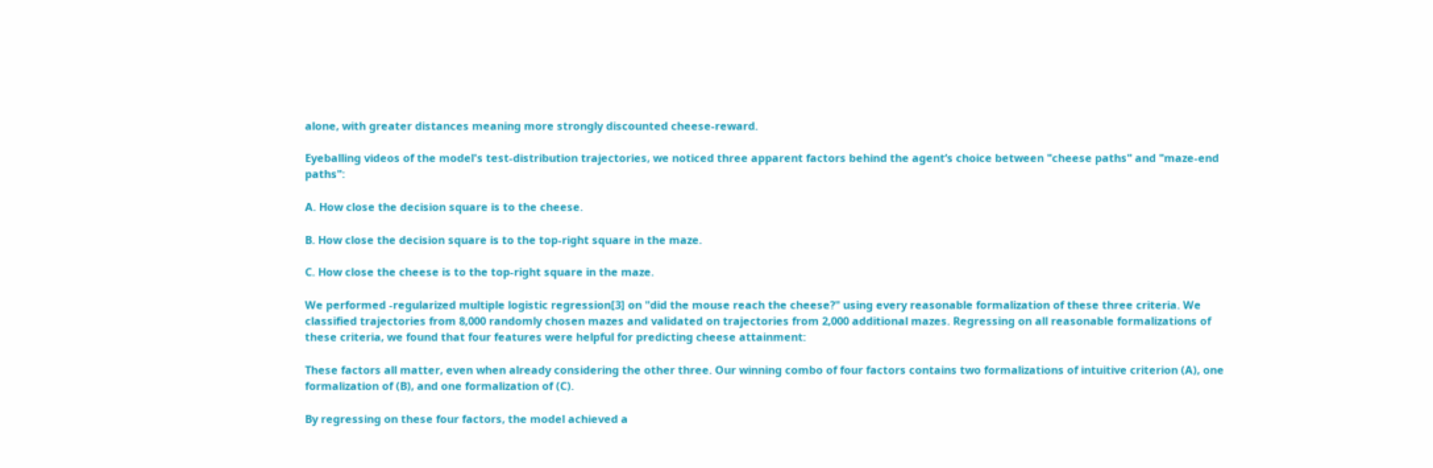alone, with greater distances meaning more strongly discounted cheese-reward.

Eyeballing videos of the model's test-distribution trajectories, we noticed three apparent factors behind the agent’s choice between "cheese paths" and "maze-end paths":

A. How close the decision square is to the cheese.

B. How close the decision square is to the top-right square in the maze.

C. How close the cheese is to the top-right square in the maze.

We performed -regularized multiple logistic regression[3] on "did the mouse reach the cheese?" using every reasonable formalization of these three criteria. We classified trajectories from 8,000 randomly chosen mazes and validated on trajectories from 2,000 additional mazes. Regressing on all reasonable formalizations of these criteria, we found that four features were helpful for predicting cheese attainment:

These factors all matter, even when already considering the other three. Our winning combo of four factors contains two formalizations of intuitive criterion (A), one formalization of (B), and one formalization of (C).

By regressing on these four factors, the model achieved a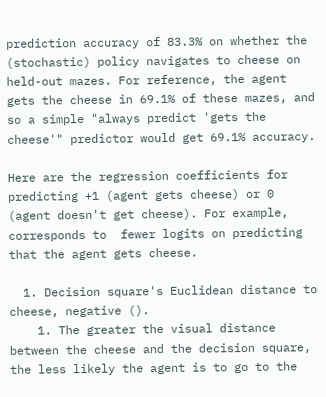prediction accuracy of 83.3% on whether the (stochastic) policy navigates to cheese on held-out mazes. For reference, the agent gets the cheese in 69.1% of these mazes, and so a simple "always predict 'gets the cheese'" predictor would get 69.1% accuracy.

Here are the regression coefficients for predicting +1 (agent gets cheese) or 0 (agent doesn't get cheese). For example,  corresponds to  fewer logits on predicting that the agent gets cheese.

  1. Decision square's Euclidean distance to cheese, negative ().
    1. The greater the visual distance between the cheese and the decision square, the less likely the agent is to go to the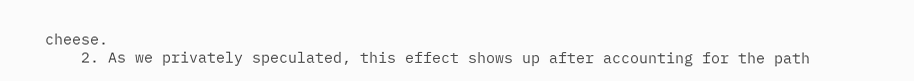cheese.
    2. As we privately speculated, this effect shows up after accounting for the path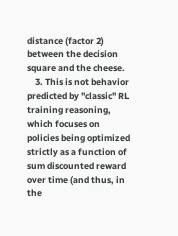distance (factor 2) between the decision square and the cheese.
    3. This is not behavior predicted by "classic" RL training reasoning, which focuses on policies being optimized strictly as a function of sum discounted reward over time (and thus, in the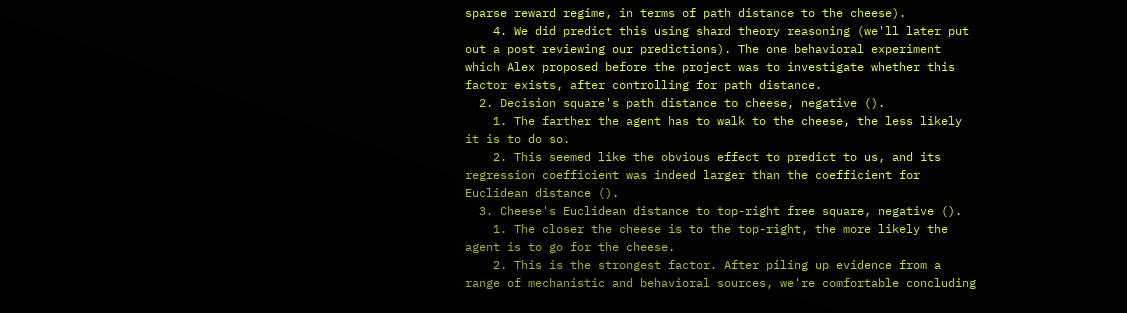sparse reward regime, in terms of path distance to the cheese).
    4. We did predict this using shard theory reasoning (we'll later put out a post reviewing our predictions). The one behavioral experiment which Alex proposed before the project was to investigate whether this factor exists, after controlling for path distance.
  2. Decision square's path distance to cheese, negative ().
    1. The farther the agent has to walk to the cheese, the less likely it is to do so.
    2. This seemed like the obvious effect to predict to us, and its regression coefficient was indeed larger than the coefficient for Euclidean distance ().
  3. Cheese's Euclidean distance to top-right free square, negative ().
    1. The closer the cheese is to the top-right, the more likely the agent is to go for the cheese.
    2. This is the strongest factor. After piling up evidence from a range of mechanistic and behavioral sources, we're comfortable concluding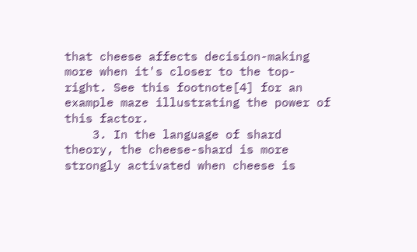that cheese affects decision-making more when it's closer to the top-right. See this footnote[4] for an example maze illustrating the power of this factor.
    3. In the language of shard theory, the cheese-shard is more strongly activated when cheese is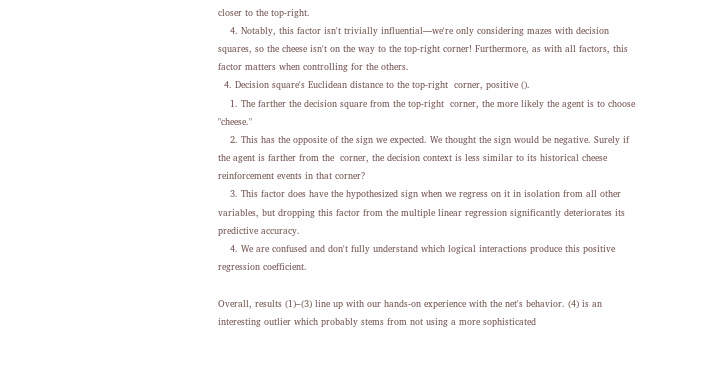closer to the top-right.
    4. Notably, this factor isn't trivially influential—we're only considering mazes with decision squares, so the cheese isn't on the way to the top-right corner! Furthermore, as with all factors, this factor matters when controlling for the others.
  4. Decision square's Euclidean distance to the top-right  corner, positive ().
    1. The farther the decision square from the top-right  corner, the more likely the agent is to choose "cheese."
    2. This has the opposite of the sign we expected. We thought the sign would be negative. Surely if the agent is farther from the  corner, the decision context is less similar to its historical cheese reinforcement events in that corner?
    3. This factor does have the hypothesized sign when we regress on it in isolation from all other variables, but dropping this factor from the multiple linear regression significantly deteriorates its predictive accuracy.
    4. We are confused and don't fully understand which logical interactions produce this positive regression coefficient.

Overall, results (1)–(3) line up with our hands-on experience with the net's behavior. (4) is an interesting outlier which probably stems from not using a more sophisticated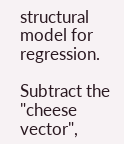structural model for regression.

Subtract the "cheese vector",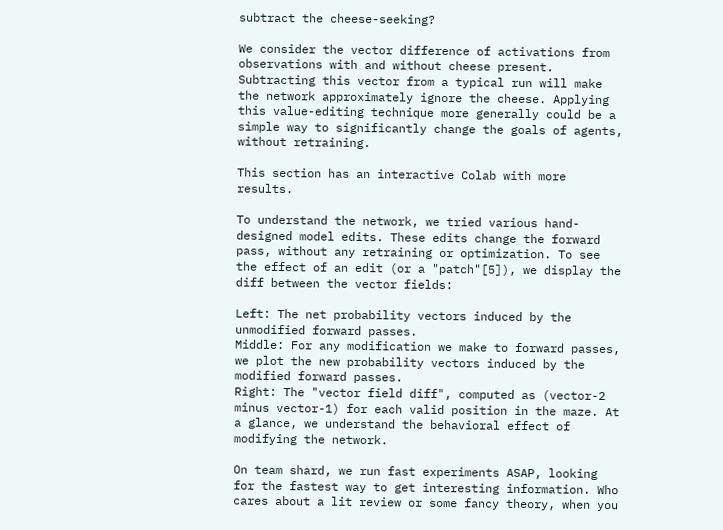subtract the cheese-seeking?

We consider the vector difference of activations from observations with and without cheese present. Subtracting this vector from a typical run will make the network approximately ignore the cheese. Applying this value-editing technique more generally could be a simple way to significantly change the goals of agents, without retraining.

This section has an interactive Colab with more results.

To understand the network, we tried various hand-designed model edits. These edits change the forward pass, without any retraining or optimization. To see the effect of an edit (or a "patch"[5]), we display the diff between the vector fields:

Left: The net probability vectors induced by the unmodified forward passes.
Middle: For any modification we make to forward passes, we plot the new probability vectors induced by the modified forward passes.
Right: The "vector field diff", computed as (vector-2 minus vector-1) for each valid position in the maze. At a glance, we understand the behavioral effect of modifying the network.

On team shard, we run fast experiments ASAP, looking for the fastest way to get interesting information. Who cares about a lit review or some fancy theory, when you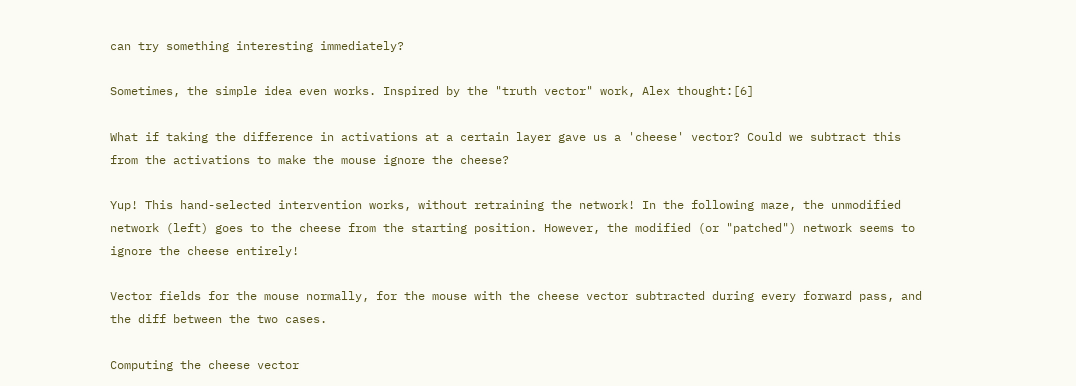can try something interesting immediately?

Sometimes, the simple idea even works. Inspired by the "truth vector" work, Alex thought:[6]

What if taking the difference in activations at a certain layer gave us a 'cheese' vector? Could we subtract this from the activations to make the mouse ignore the cheese?

Yup! This hand-selected intervention works, without retraining the network! In the following maze, the unmodified network (left) goes to the cheese from the starting position. However, the modified (or "patched") network seems to ignore the cheese entirely!

Vector fields for the mouse normally, for the mouse with the cheese vector subtracted during every forward pass, and the diff between the two cases.

Computing the cheese vector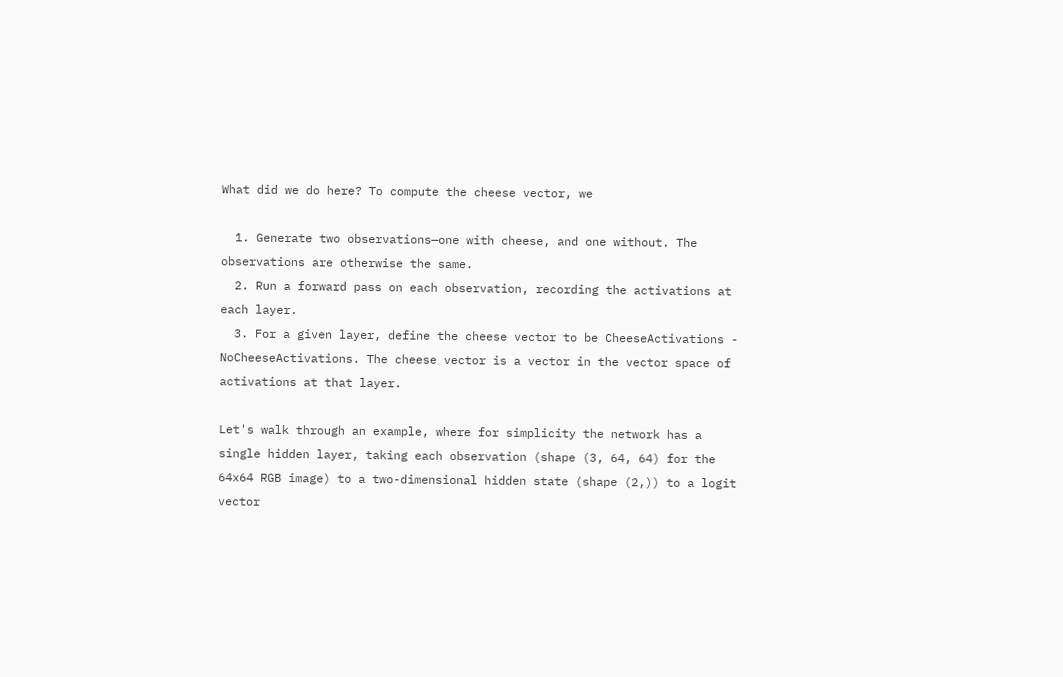What did we do here? To compute the cheese vector, we

  1. Generate two observations—one with cheese, and one without. The observations are otherwise the same.
  2. Run a forward pass on each observation, recording the activations at each layer.
  3. For a given layer, define the cheese vector to be CheeseActivations - NoCheeseActivations. The cheese vector is a vector in the vector space of activations at that layer.

Let's walk through an example, where for simplicity the network has a single hidden layer, taking each observation (shape (3, 64, 64) for the 64x64 RGB image) to a two-dimensional hidden state (shape (2,)) to a logit vector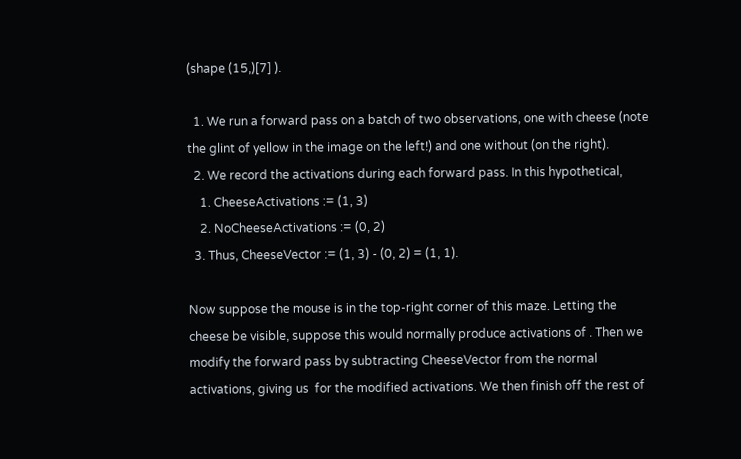(shape (15,)[7] ).

  1. We run a forward pass on a batch of two observations, one with cheese (note the glint of yellow in the image on the left!) and one without (on the right).
  2. We record the activations during each forward pass. In this hypothetical,
    1. CheeseActivations := (1, 3)
    2. NoCheeseActivations := (0, 2)
  3. Thus, CheeseVector := (1, 3) - (0, 2) = (1, 1).

Now suppose the mouse is in the top-right corner of this maze. Letting the cheese be visible, suppose this would normally produce activations of . Then we modify the forward pass by subtracting CheeseVector from the normal activations, giving us  for the modified activations. We then finish off the rest of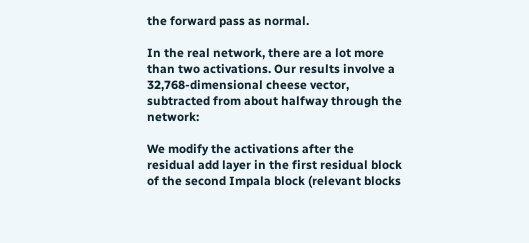the forward pass as normal.

In the real network, there are a lot more than two activations. Our results involve a 32,768-dimensional cheese vector, subtracted from about halfway through the network:

We modify the activations after the residual add layer in the first residual block of the second Impala block (relevant blocks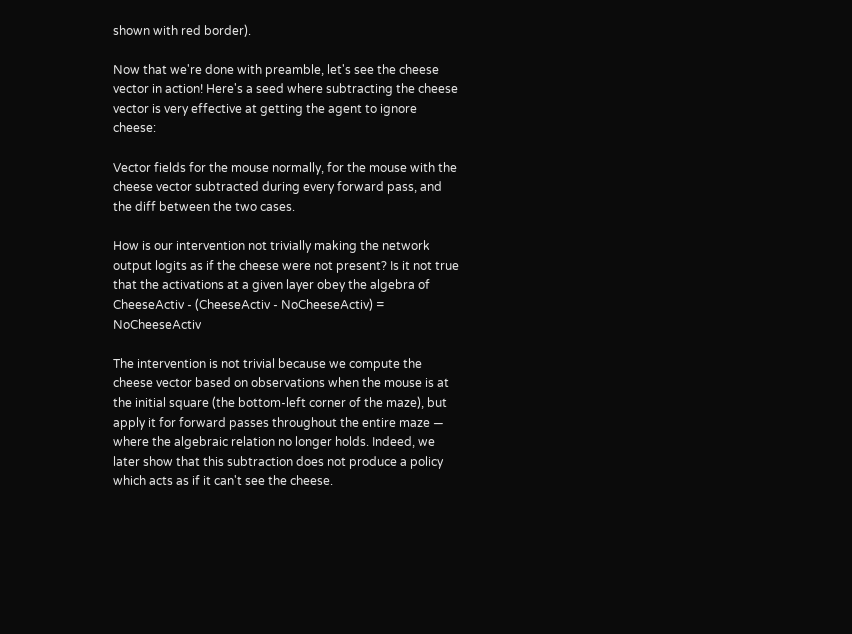shown with red border).

Now that we're done with preamble, let's see the cheese vector in action! Here's a seed where subtracting the cheese vector is very effective at getting the agent to ignore cheese:

Vector fields for the mouse normally, for the mouse with the cheese vector subtracted during every forward pass, and the diff between the two cases.

How is our intervention not trivially making the network output logits as if the cheese were not present? Is it not true that the activations at a given layer obey the algebra of CheeseActiv - (CheeseActiv - NoCheeseActiv) = NoCheeseActiv

The intervention is not trivial because we compute the cheese vector based on observations when the mouse is at the initial square (the bottom-left corner of the maze), but apply it for forward passes throughout the entire maze — where the algebraic relation no longer holds. Indeed, we later show that this subtraction does not produce a policy which acts as if it can't see the cheese.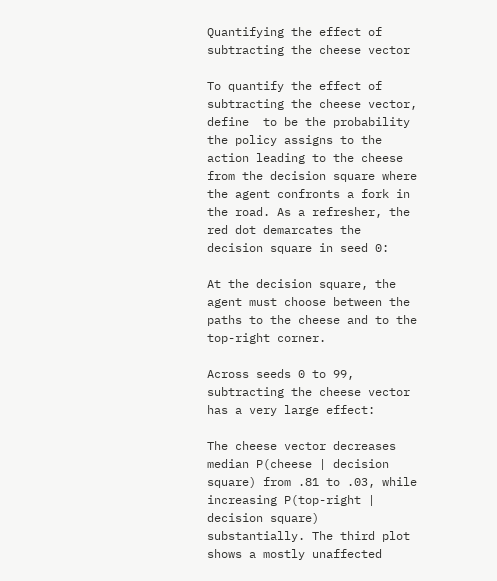Quantifying the effect of subtracting the cheese vector

To quantify the effect of subtracting the cheese vector, define  to be the probability the policy assigns to the action leading to the cheese from the decision square where the agent confronts a fork in the road. As a refresher, the red dot demarcates the decision square in seed 0:

At the decision square, the agent must choose between the paths to the cheese and to the top-right corner.

Across seeds 0 to 99, subtracting the cheese vector has a very large effect:

The cheese vector decreases median P(cheese | decision square) from .81 to .03, while increasing P(top-right | decision square) substantially. The third plot shows a mostly unaffected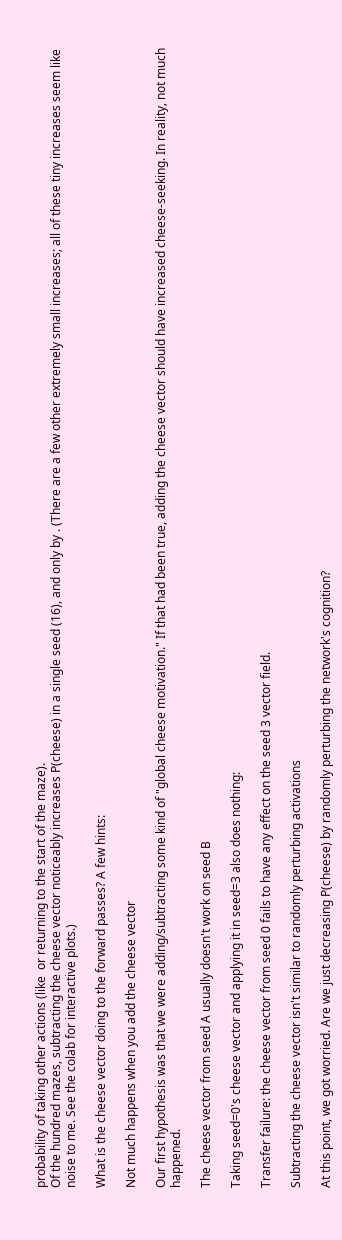probability of taking other actions (like  or returning to the start of the maze).
Of the hundred mazes, subtracting the cheese vector noticeably increases P(cheese) in a single seed (16), and only by . (There are a few other extremely small increases; all of these tiny increases seem like noise to me. See the colab for interactive plots.)

What is the cheese vector doing to the forward passes? A few hints:

Not much happens when you add the cheese vector

Our first hypothesis was that we were adding/subtracting some kind of "global cheese motivation." If that had been true, adding the cheese vector should have increased cheese-seeking. In reality, not much happened.

The cheese vector from seed A usually doesn't work on seed B

Taking seed=0's cheese vector and applying it in seed=3 also does nothing:

Transfer failure: the cheese vector from seed 0 fails to have any effect on the seed 3 vector field.

Subtracting the cheese vector isn't similar to randomly perturbing activations

At this point, we got worried. Are we just decreasing P(cheese) by randomly perturbing the network's cognition?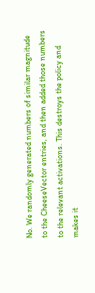No. We randomly generated numbers of similar magnitude to the CheeseVector entries, and then added those numbers to the relevant activations. This destroys the policy and makes it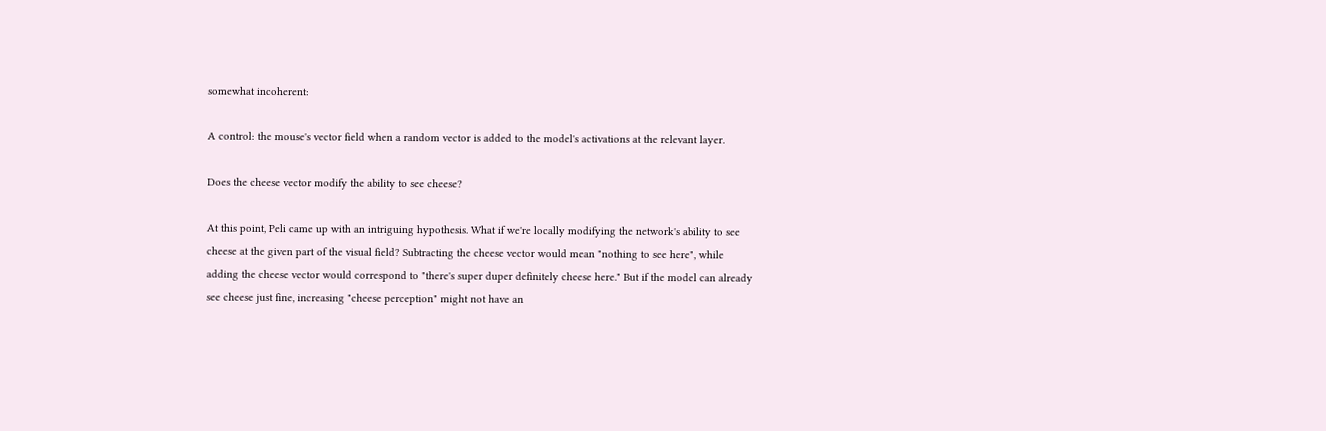somewhat incoherent:

A control: the mouse's vector field when a random vector is added to the model's activations at the relevant layer.

Does the cheese vector modify the ability to see cheese?

At this point, Peli came up with an intriguing hypothesis. What if we're locally modifying the network's ability to see cheese at the given part of the visual field? Subtracting the cheese vector would mean "nothing to see here", while adding the cheese vector would correspond to "there's super duper definitely cheese here." But if the model can already see cheese just fine, increasing "cheese perception" might not have an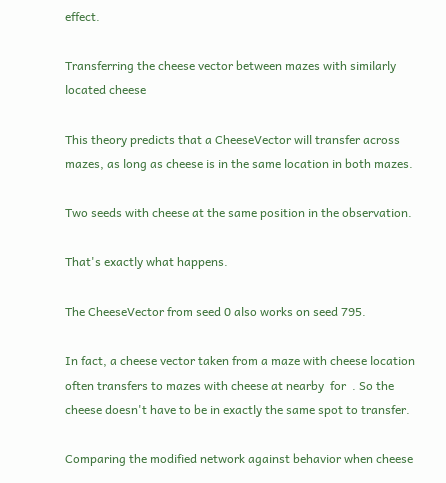effect.

Transferring the cheese vector between mazes with similarly located cheese

This theory predicts that a CheeseVector will transfer across mazes, as long as cheese is in the same location in both mazes.

Two seeds with cheese at the same position in the observation.

That's exactly what happens.

The CheeseVector from seed 0 also works on seed 795.

In fact, a cheese vector taken from a maze with cheese location  often transfers to mazes with cheese at nearby  for  . So the cheese doesn't have to be in exactly the same spot to transfer.

Comparing the modified network against behavior when cheese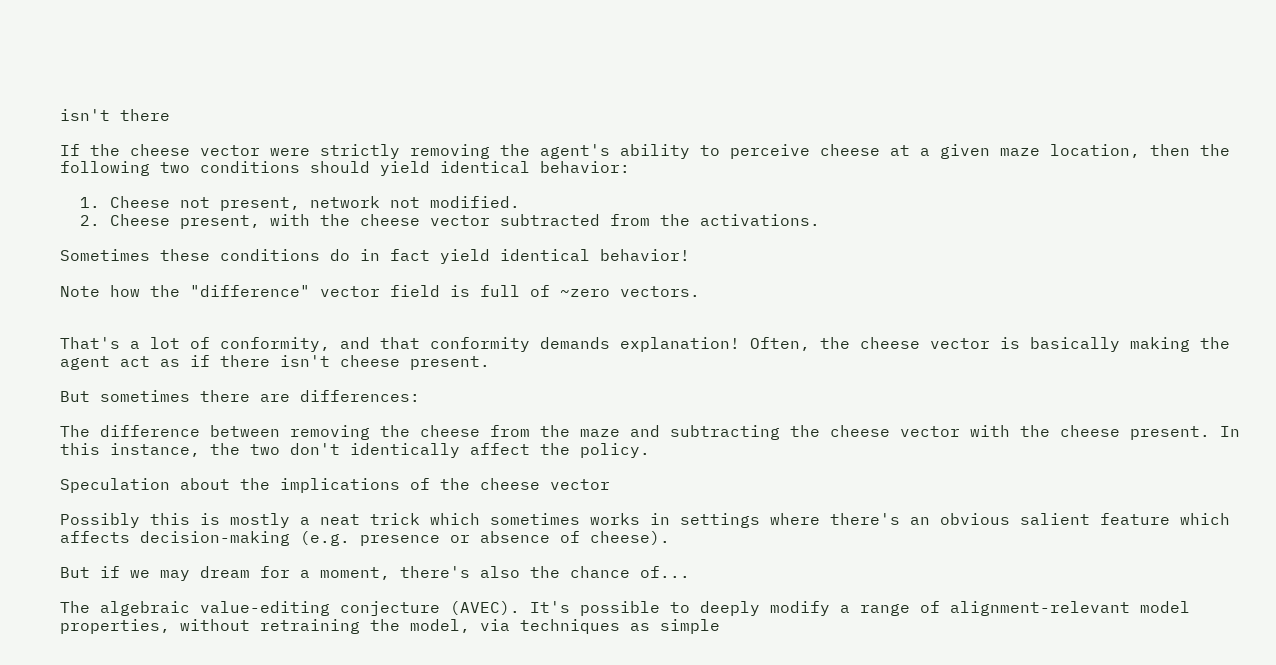isn't there

If the cheese vector were strictly removing the agent's ability to perceive cheese at a given maze location, then the following two conditions should yield identical behavior:

  1. Cheese not present, network not modified.
  2. Cheese present, with the cheese vector subtracted from the activations.

Sometimes these conditions do in fact yield identical behavior!

Note how the "difference" vector field is full of ~zero vectors.


That's a lot of conformity, and that conformity demands explanation! Often, the cheese vector is basically making the agent act as if there isn't cheese present.

But sometimes there are differences:

The difference between removing the cheese from the maze and subtracting the cheese vector with the cheese present. In this instance, the two don't identically affect the policy.

Speculation about the implications of the cheese vector

Possibly this is mostly a neat trick which sometimes works in settings where there's an obvious salient feature which affects decision-making (e.g. presence or absence of cheese).

But if we may dream for a moment, there's also the chance of...

The algebraic value-editing conjecture (AVEC). It's possible to deeply modify a range of alignment-relevant model properties, without retraining the model, via techniques as simple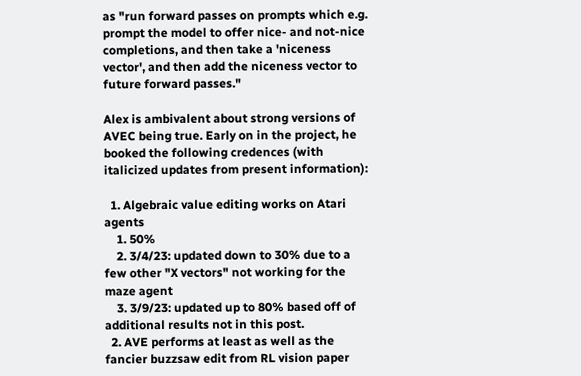as "run forward passes on prompts which e.g. prompt the model to offer nice- and not-nice completions, and then take a 'niceness vector', and then add the niceness vector to future forward passes."

Alex is ambivalent about strong versions of AVEC being true. Early on in the project, he booked the following credences (with italicized updates from present information):

  1. Algebraic value editing works on Atari agents
    1. 50%
    2. 3/4/23: updated down to 30% due to a few other "X vectors" not working for the maze agent
    3. 3/9/23: updated up to 80% based off of additional results not in this post.
  2. AVE performs at least as well as the fancier buzzsaw edit from RL vision paper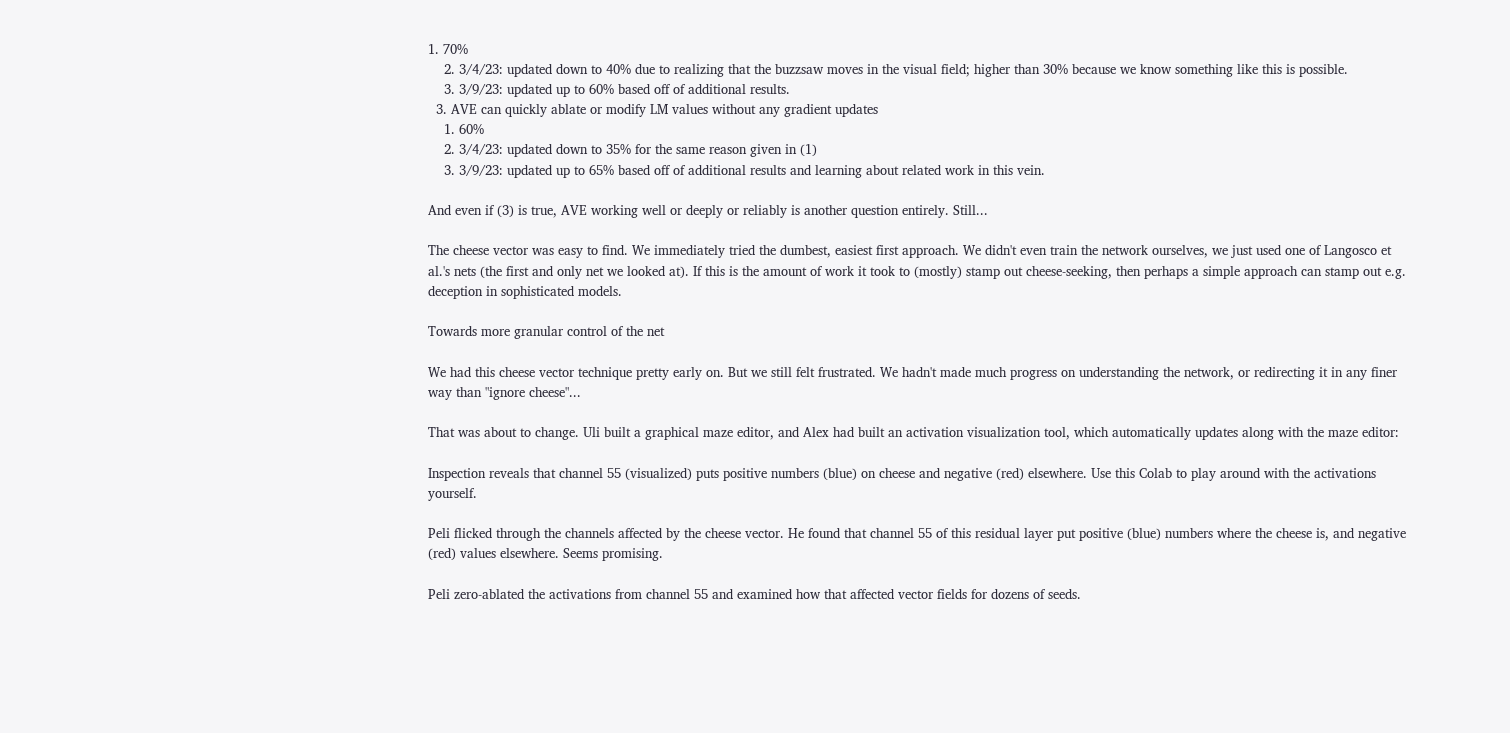1. 70%
    2. 3/4/23: updated down to 40% due to realizing that the buzzsaw moves in the visual field; higher than 30% because we know something like this is possible.
    3. 3/9/23: updated up to 60% based off of additional results.
  3. AVE can quickly ablate or modify LM values without any gradient updates
    1. 60%
    2. 3/4/23: updated down to 35% for the same reason given in (1)
    3. 3/9/23: updated up to 65% based off of additional results and learning about related work in this vein.

And even if (3) is true, AVE working well or deeply or reliably is another question entirely. Still...

The cheese vector was easy to find. We immediately tried the dumbest, easiest first approach. We didn't even train the network ourselves, we just used one of Langosco et al.'s nets (the first and only net we looked at). If this is the amount of work it took to (mostly) stamp out cheese-seeking, then perhaps a simple approach can stamp out e.g. deception in sophisticated models.

Towards more granular control of the net

We had this cheese vector technique pretty early on. But we still felt frustrated. We hadn't made much progress on understanding the network, or redirecting it in any finer way than "ignore cheese"...

That was about to change. Uli built a graphical maze editor, and Alex had built an activation visualization tool, which automatically updates along with the maze editor:

Inspection reveals that channel 55 (visualized) puts positive numbers (blue) on cheese and negative (red) elsewhere. Use this Colab to play around with the activations yourself.

Peli flicked through the channels affected by the cheese vector. He found that channel 55 of this residual layer put positive (blue) numbers where the cheese is, and negative (red) values elsewhere. Seems promising.

Peli zero-ablated the activations from channel 55 and examined how that affected vector fields for dozens of seeds.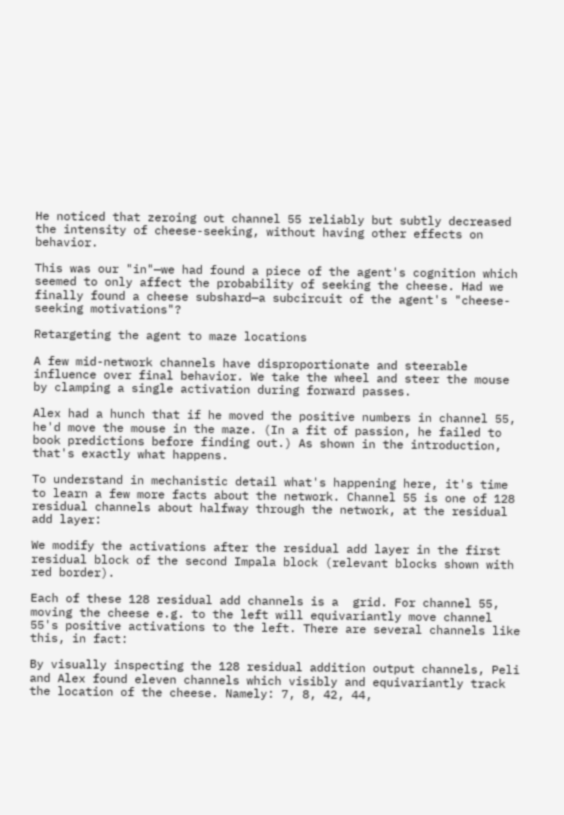He noticed that zeroing out channel 55 reliably but subtly decreased the intensity of cheese-seeking, without having other effects on behavior.

This was our "in"—we had found a piece of the agent's cognition which seemed to only affect the probability of seeking the cheese. Had we finally found a cheese subshard—a subcircuit of the agent's "cheese-seeking motivations"?

Retargeting the agent to maze locations

A few mid-network channels have disproportionate and steerable influence over final behavior. We take the wheel and steer the mouse by clamping a single activation during forward passes.

Alex had a hunch that if he moved the positive numbers in channel 55, he'd move the mouse in the maze. (In a fit of passion, he failed to book predictions before finding out.) As shown in the introduction, that's exactly what happens.

To understand in mechanistic detail what's happening here, it's time to learn a few more facts about the network. Channel 55 is one of 128 residual channels about halfway through the network, at the residual add layer:

We modify the activations after the residual add layer in the first residual block of the second Impala block (relevant blocks shown with red border).

Each of these 128 residual add channels is a  grid. For channel 55, moving the cheese e.g. to the left will equivariantly move channel 55's positive activations to the left. There are several channels like this, in fact:

By visually inspecting the 128 residual addition output channels, Peli and Alex found eleven channels which visibly and equivariantly track the location of the cheese. Namely: 7, 8, 42, 44,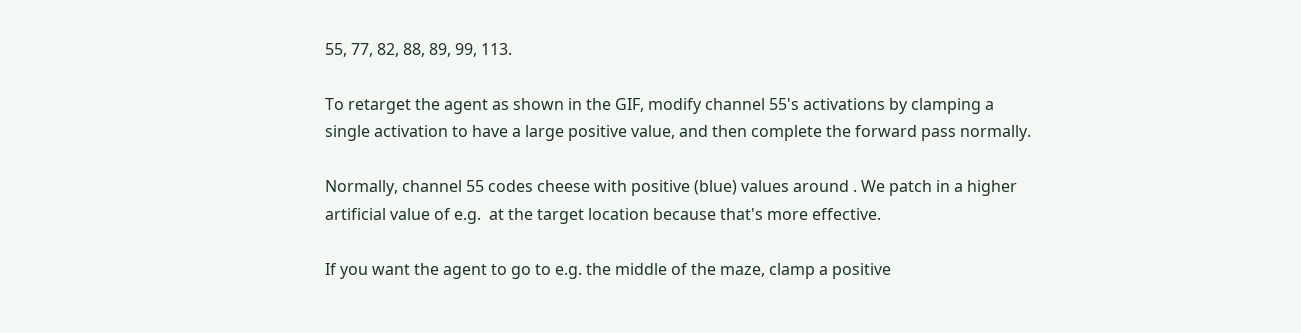55, 77, 82, 88, 89, 99, 113.

To retarget the agent as shown in the GIF, modify channel 55's activations by clamping a single activation to have a large positive value, and then complete the forward pass normally.

Normally, channel 55 codes cheese with positive (blue) values around . We patch in a higher artificial value of e.g.  at the target location because that's more effective.

If you want the agent to go to e.g. the middle of the maze, clamp a positive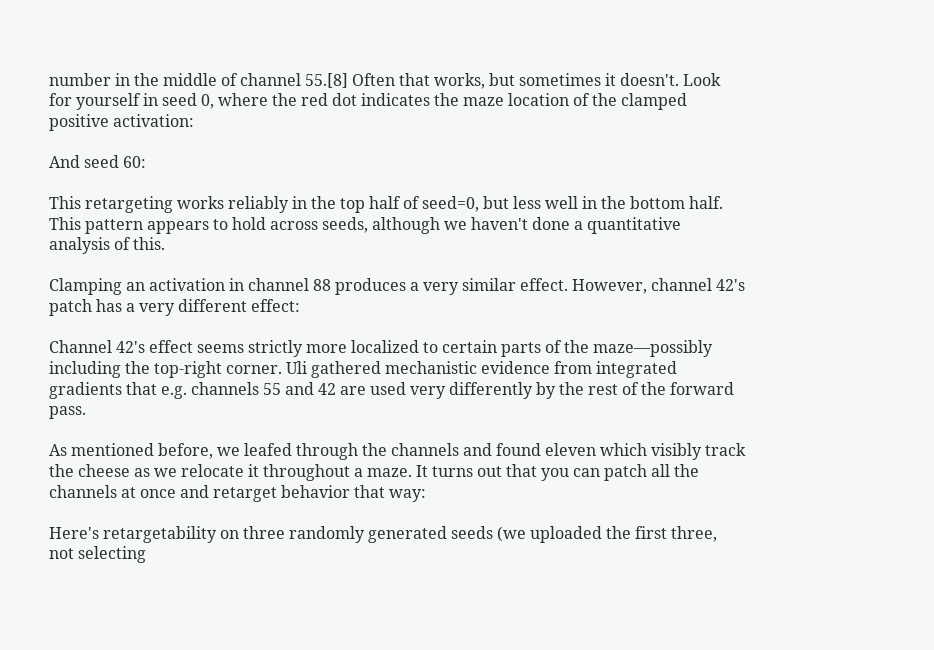number in the middle of channel 55.[8] Often that works, but sometimes it doesn't. Look for yourself in seed 0, where the red dot indicates the maze location of the clamped positive activation:

And seed 60:

This retargeting works reliably in the top half of seed=0, but less well in the bottom half. This pattern appears to hold across seeds, although we haven't done a quantitative analysis of this.

Clamping an activation in channel 88 produces a very similar effect. However, channel 42's patch has a very different effect:

Channel 42's effect seems strictly more localized to certain parts of the maze—possibly including the top-right corner. Uli gathered mechanistic evidence from integrated gradients that e.g. channels 55 and 42 are used very differently by the rest of the forward pass.

As mentioned before, we leafed through the channels and found eleven which visibly track the cheese as we relocate it throughout a maze. It turns out that you can patch all the channels at once and retarget behavior that way:

Here's retargetability on three randomly generated seeds (we uploaded the first three, not selecting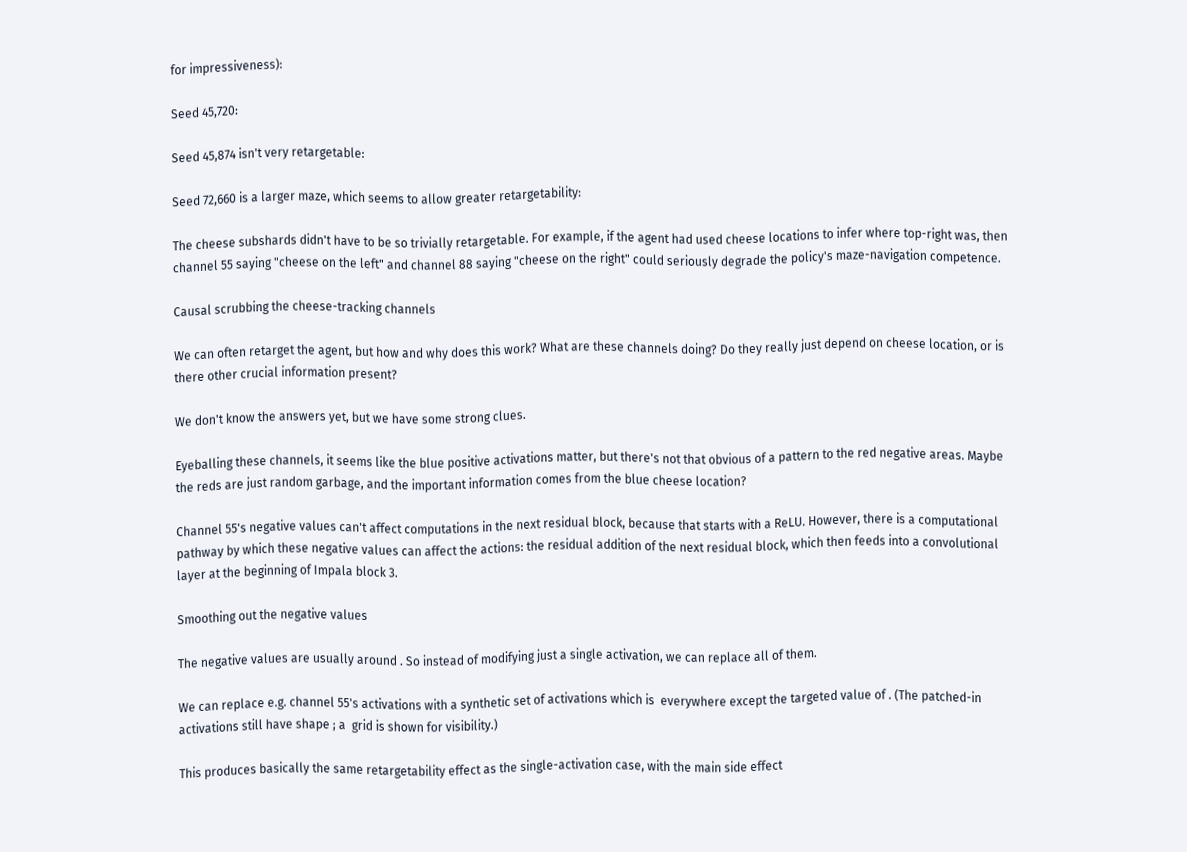for impressiveness):

Seed 45,720:

Seed 45,874 isn't very retargetable:

Seed 72,660 is a larger maze, which seems to allow greater retargetability:

The cheese subshards didn't have to be so trivially retargetable. For example, if the agent had used cheese locations to infer where top-right was, then channel 55 saying "cheese on the left" and channel 88 saying "cheese on the right" could seriously degrade the policy's maze-navigation competence.

Causal scrubbing the cheese-tracking channels

We can often retarget the agent, but how and why does this work? What are these channels doing? Do they really just depend on cheese location, or is there other crucial information present?

We don't know the answers yet, but we have some strong clues.

Eyeballing these channels, it seems like the blue positive activations matter, but there's not that obvious of a pattern to the red negative areas. Maybe the reds are just random garbage, and the important information comes from the blue cheese location?

Channel 55's negative values can't affect computations in the next residual block, because that starts with a ReLU. However, there is a computational pathway by which these negative values can affect the actions: the residual addition of the next residual block, which then feeds into a convolutional layer at the beginning of Impala block 3.

Smoothing out the negative values

The negative values are usually around . So instead of modifying just a single activation, we can replace all of them.

We can replace e.g. channel 55's activations with a synthetic set of activations which is  everywhere except the targeted value of . (The patched-in activations still have shape ; a  grid is shown for visibility.)

This produces basically the same retargetability effect as the single-activation case, with the main side effect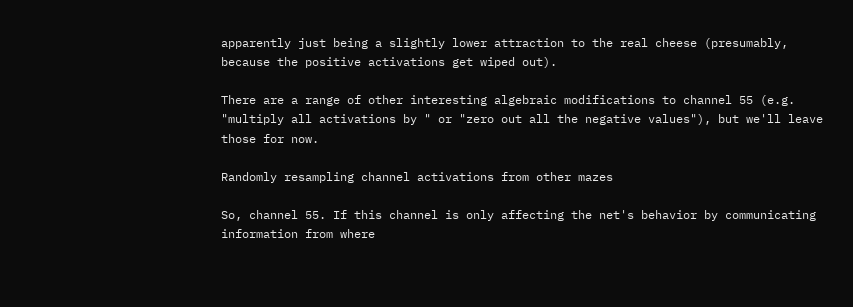apparently just being a slightly lower attraction to the real cheese (presumably, because the positive activations get wiped out).

There are a range of other interesting algebraic modifications to channel 55 (e.g. "multiply all activations by " or "zero out all the negative values"), but we'll leave those for now.

Randomly resampling channel activations from other mazes

So, channel 55. If this channel is only affecting the net's behavior by communicating information from where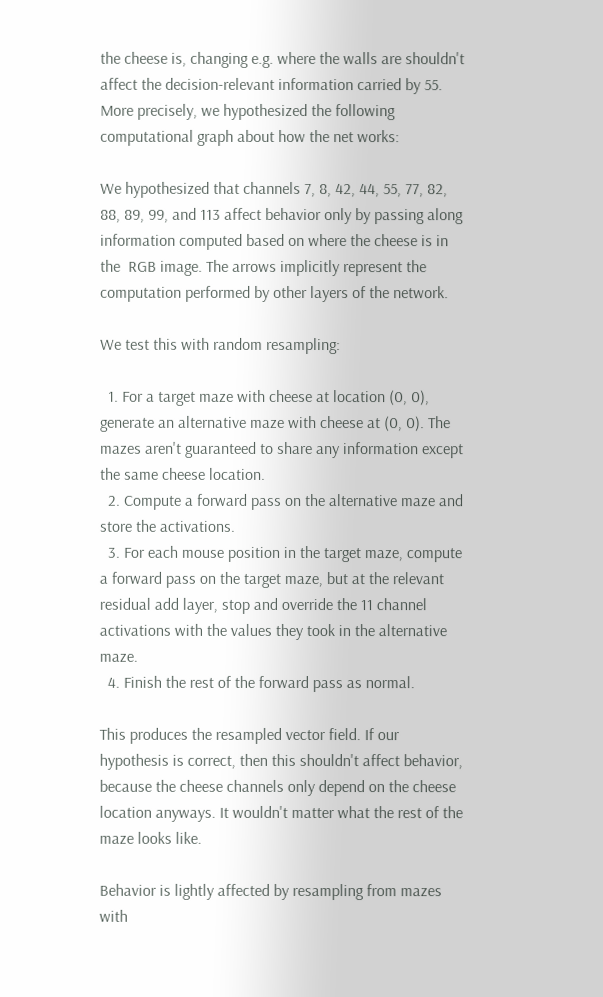the cheese is, changing e.g. where the walls are shouldn't affect the decision-relevant information carried by 55. More precisely, we hypothesized the following computational graph about how the net works:

We hypothesized that channels 7, 8, 42, 44, 55, 77, 82, 88, 89, 99, and 113 affect behavior only by passing along information computed based on where the cheese is in the  RGB image. The arrows implicitly represent the computation performed by other layers of the network.

We test this with random resampling:

  1. For a target maze with cheese at location (0, 0), generate an alternative maze with cheese at (0, 0). The mazes aren't guaranteed to share any information except the same cheese location.
  2. Compute a forward pass on the alternative maze and store the activations.
  3. For each mouse position in the target maze, compute a forward pass on the target maze, but at the relevant residual add layer, stop and override the 11 channel activations with the values they took in the alternative maze.
  4. Finish the rest of the forward pass as normal.

This produces the resampled vector field. If our hypothesis is correct, then this shouldn't affect behavior, because the cheese channels only depend on the cheese location anyways. It wouldn't matter what the rest of the maze looks like.

Behavior is lightly affected by resampling from mazes with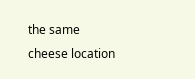the same cheese location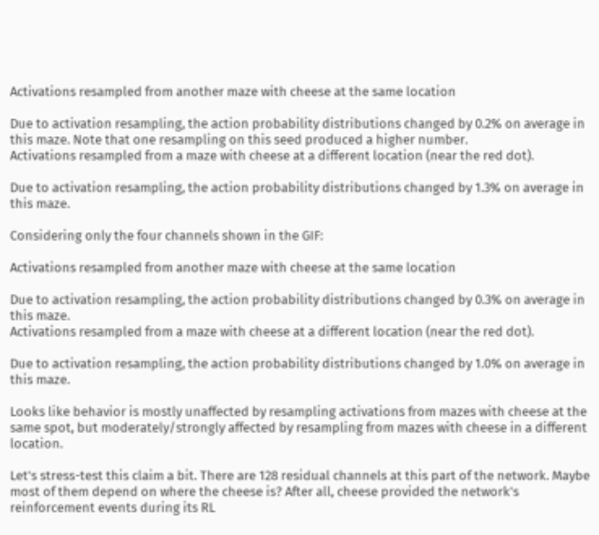Activations resampled from another maze with cheese at the same location

Due to activation resampling, the action probability distributions changed by 0.2% on average in this maze. Note that one resampling on this seed produced a higher number.
Activations resampled from a maze with cheese at a different location (near the red dot).

Due to activation resampling, the action probability distributions changed by 1.3% on average in this maze.

Considering only the four channels shown in the GIF:

Activations resampled from another maze with cheese at the same location

Due to activation resampling, the action probability distributions changed by 0.3% on average in this maze.
Activations resampled from a maze with cheese at a different location (near the red dot).

Due to activation resampling, the action probability distributions changed by 1.0% on average in this maze.

Looks like behavior is mostly unaffected by resampling activations from mazes with cheese at the same spot, but moderately/strongly affected by resampling from mazes with cheese in a different location.

Let's stress-test this claim a bit. There are 128 residual channels at this part of the network. Maybe most of them depend on where the cheese is? After all, cheese provided the network's reinforcement events during its RL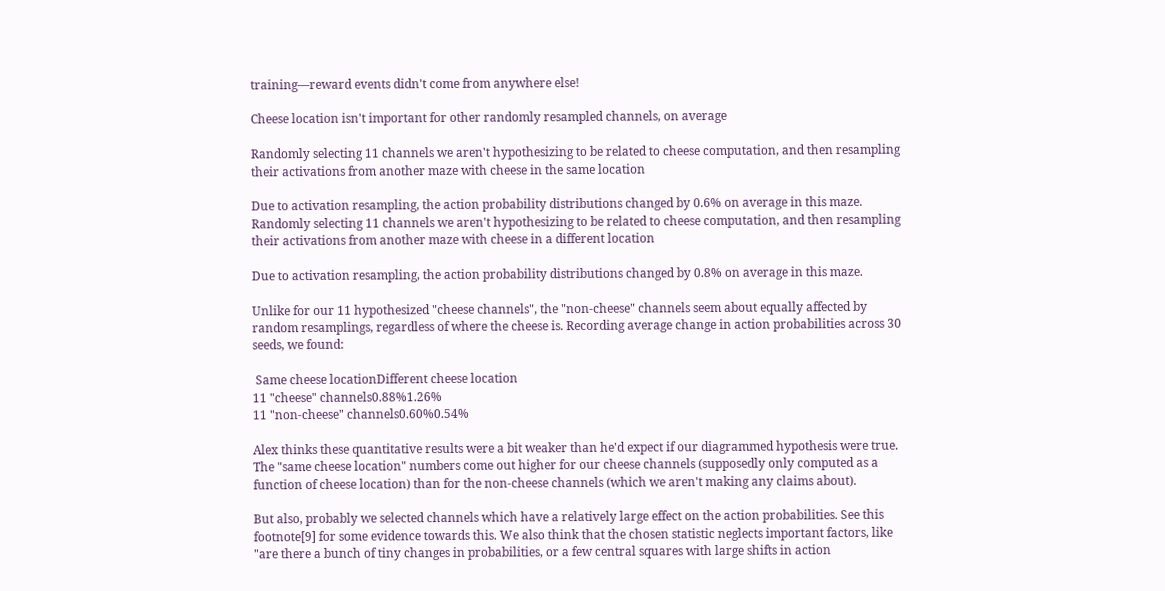training—reward events didn't come from anywhere else!

Cheese location isn't important for other randomly resampled channels, on average

Randomly selecting 11 channels we aren't hypothesizing to be related to cheese computation, and then resampling their activations from another maze with cheese in the same location

Due to activation resampling, the action probability distributions changed by 0.6% on average in this maze.
Randomly selecting 11 channels we aren't hypothesizing to be related to cheese computation, and then resampling their activations from another maze with cheese in a different location

Due to activation resampling, the action probability distributions changed by 0.8% on average in this maze.

Unlike for our 11 hypothesized "cheese channels", the "non-cheese" channels seem about equally affected by random resamplings, regardless of where the cheese is. Recording average change in action probabilities across 30 seeds, we found:

 Same cheese locationDifferent cheese location
11 "cheese" channels0.88%1.26%
11 "non-cheese" channels0.60%0.54%

Alex thinks these quantitative results were a bit weaker than he'd expect if our diagrammed hypothesis were true. The "same cheese location" numbers come out higher for our cheese channels (supposedly only computed as a function of cheese location) than for the non-cheese channels (which we aren't making any claims about).

But also, probably we selected channels which have a relatively large effect on the action probabilities. See this footnote[9] for some evidence towards this. We also think that the chosen statistic neglects important factors, like "are there a bunch of tiny changes in probabilities, or a few central squares with large shifts in action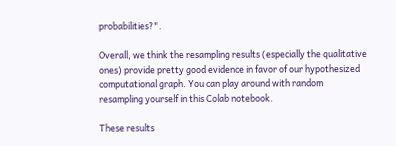probabilities?".

Overall, we think the resampling results (especially the qualitative ones) provide pretty good evidence in favor of our hypothesized computational graph. You can play around with random resampling yourself in this Colab notebook.

These results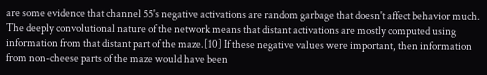are some evidence that channel 55's negative activations are random garbage that doesn't affect behavior much. The deeply convolutional nature of the network means that distant activations are mostly computed using information from that distant part of the maze.[10] If these negative values were important, then information from non-cheese parts of the maze would have been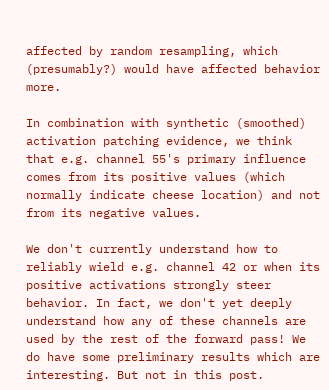affected by random resampling, which (presumably?) would have affected behavior more.

In combination with synthetic (smoothed) activation patching evidence, we think that e.g. channel 55's primary influence comes from its positive values (which normally indicate cheese location) and not from its negative values.

We don't currently understand how to reliably wield e.g. channel 42 or when its positive activations strongly steer behavior. In fact, we don't yet deeply understand how any of these channels are used by the rest of the forward pass! We do have some preliminary results which are interesting. But not in this post.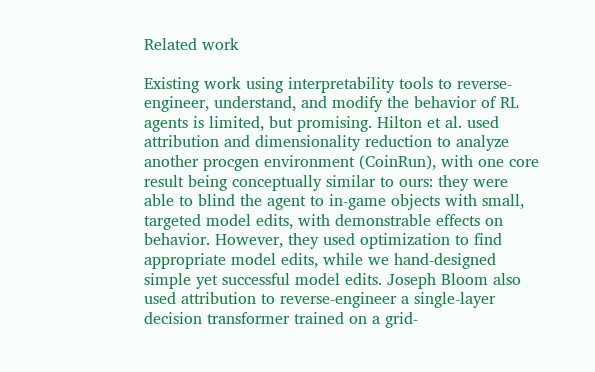Related work

Existing work using interpretability tools to reverse-engineer, understand, and modify the behavior of RL agents is limited, but promising. Hilton et al. used attribution and dimensionality reduction to analyze another procgen environment (CoinRun), with one core result being conceptually similar to ours: they were able to blind the agent to in-game objects with small, targeted model edits, with demonstrable effects on behavior. However, they used optimization to find appropriate model edits, while we hand-designed simple yet successful model edits. Joseph Bloom also used attribution to reverse-engineer a single-layer decision transformer trained on a grid-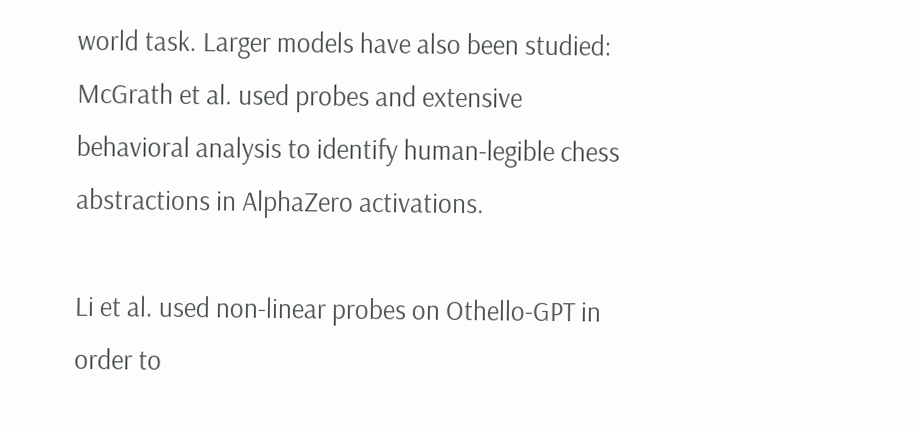world task. Larger models have also been studied: McGrath et al. used probes and extensive behavioral analysis to identify human-legible chess abstractions in AlphaZero activations.

Li et al. used non-linear probes on Othello-GPT in order to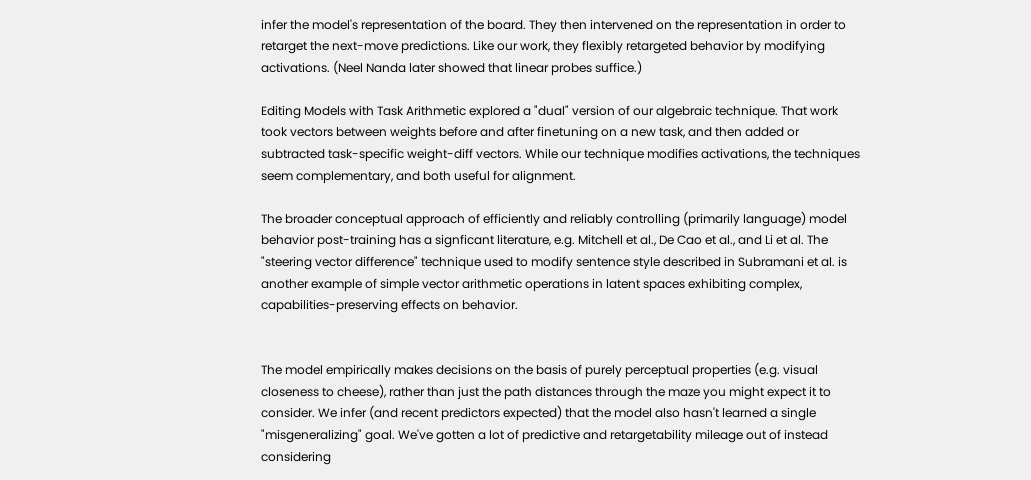infer the model's representation of the board. They then intervened on the representation in order to retarget the next-move predictions. Like our work, they flexibly retargeted behavior by modifying activations. (Neel Nanda later showed that linear probes suffice.)

Editing Models with Task Arithmetic explored a "dual" version of our algebraic technique. That work took vectors between weights before and after finetuning on a new task, and then added or subtracted task-specific weight-diff vectors. While our technique modifies activations, the techniques seem complementary, and both useful for alignment.

The broader conceptual approach of efficiently and reliably controlling (primarily language) model behavior post-training has a signficant literature, e.g. Mitchell et al., De Cao et al., and Li et al. The "steering vector difference" technique used to modify sentence style described in Subramani et al. is another example of simple vector arithmetic operations in latent spaces exhibiting complex, capabilities-preserving effects on behavior.


The model empirically makes decisions on the basis of purely perceptual properties (e.g. visual closeness to cheese), rather than just the path distances through the maze you might expect it to consider. We infer (and recent predictors expected) that the model also hasn't learned a single "misgeneralizing" goal. We've gotten a lot of predictive and retargetability mileage out of instead considering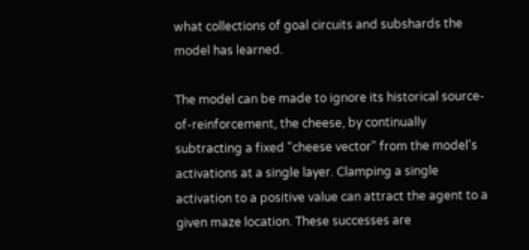what collections of goal circuits and subshards the model has learned.

The model can be made to ignore its historical source-of-reinforcement, the cheese, by continually subtracting a fixed "cheese vector" from the model's activations at a single layer. Clamping a single activation to a positive value can attract the agent to a given maze location. These successes are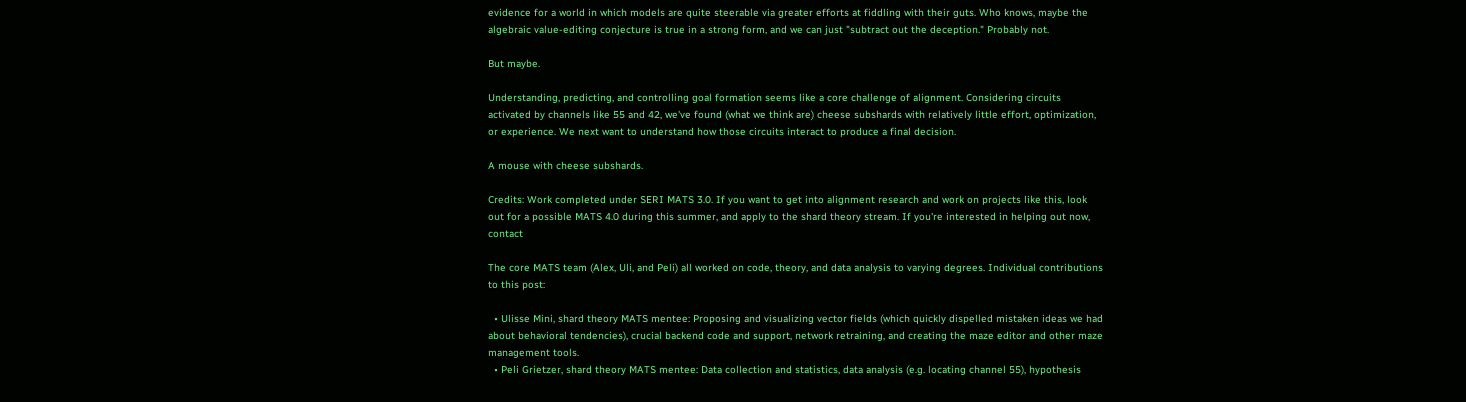evidence for a world in which models are quite steerable via greater efforts at fiddling with their guts. Who knows, maybe the algebraic value-editing conjecture is true in a strong form, and we can just "subtract out the deception." Probably not.

But maybe.

Understanding, predicting, and controlling goal formation seems like a core challenge of alignment. Considering circuits activated by channels like 55 and 42, we've found (what we think are) cheese subshards with relatively little effort, optimization, or experience. We next want to understand how those circuits interact to produce a final decision.

A mouse with cheese subshards.

Credits: Work completed under SERI MATS 3.0. If you want to get into alignment research and work on projects like this, look out for a possible MATS 4.0 during this summer, and apply to the shard theory stream. If you're interested in helping out now, contact

The core MATS team (Alex, Uli, and Peli) all worked on code, theory, and data analysis to varying degrees. Individual contributions to this post:

  • Ulisse Mini, shard theory MATS mentee: Proposing and visualizing vector fields (which quickly dispelled mistaken ideas we had about behavioral tendencies), crucial backend code and support, network retraining, and creating the maze editor and other maze management tools.
  • Peli Grietzer, shard theory MATS mentee: Data collection and statistics, data analysis (e.g. locating channel 55), hypothesis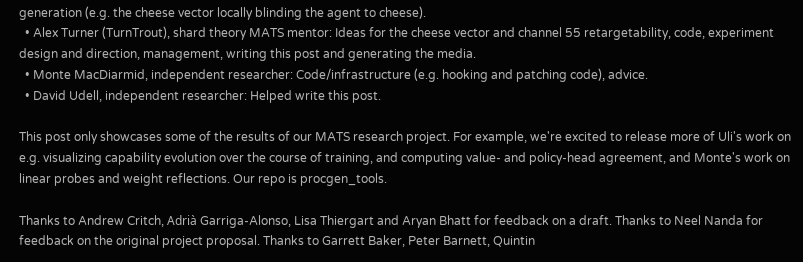generation (e.g. the cheese vector locally blinding the agent to cheese).
  • Alex Turner (TurnTrout), shard theory MATS mentor: Ideas for the cheese vector and channel 55 retargetability, code, experiment design and direction, management, writing this post and generating the media.
  • Monte MacDiarmid, independent researcher: Code/infrastructure (e.g. hooking and patching code), advice.
  • David Udell, independent researcher: Helped write this post.

This post only showcases some of the results of our MATS research project. For example, we're excited to release more of Uli's work on e.g. visualizing capability evolution over the course of training, and computing value- and policy-head agreement, and Monte's work on linear probes and weight reflections. Our repo is procgen_tools.

Thanks to Andrew Critch, Adrià Garriga-Alonso, Lisa Thiergart and Aryan Bhatt for feedback on a draft. Thanks to Neel Nanda for feedback on the original project proposal. Thanks to Garrett Baker, Peter Barnett, Quintin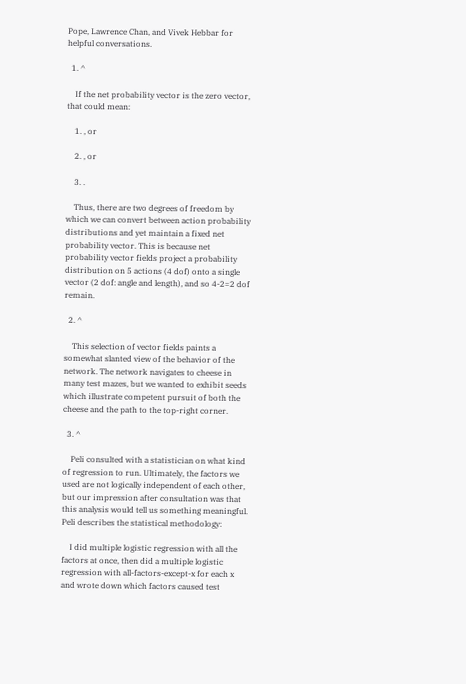Pope, Lawrence Chan, and Vivek Hebbar for helpful conversations.

  1. ^

    If the net probability vector is the zero vector, that could mean:

    1. , or

    2. , or

    3. .

    Thus, there are two degrees of freedom by which we can convert between action probability distributions and yet maintain a fixed net probability vector. This is because net probability vector fields project a probability distribution on 5 actions (4 dof) onto a single vector (2 dof: angle and length), and so 4-2=2 dof remain.

  2. ^

    This selection of vector fields paints a somewhat slanted view of the behavior of the network. The network navigates to cheese in many test mazes, but we wanted to exhibit seeds which illustrate competent pursuit of both the cheese and the path to the top-right corner.

  3. ^

    Peli consulted with a statistician on what kind of regression to run. Ultimately, the factors we used are not logically independent of each other, but our impression after consultation was that this analysis would tell us something meaningful. Peli describes the statistical methodology:

    I did multiple logistic regression with all the factors at once, then did a multiple logistic regression with all-factors-except-x for each x and wrote down which factors caused test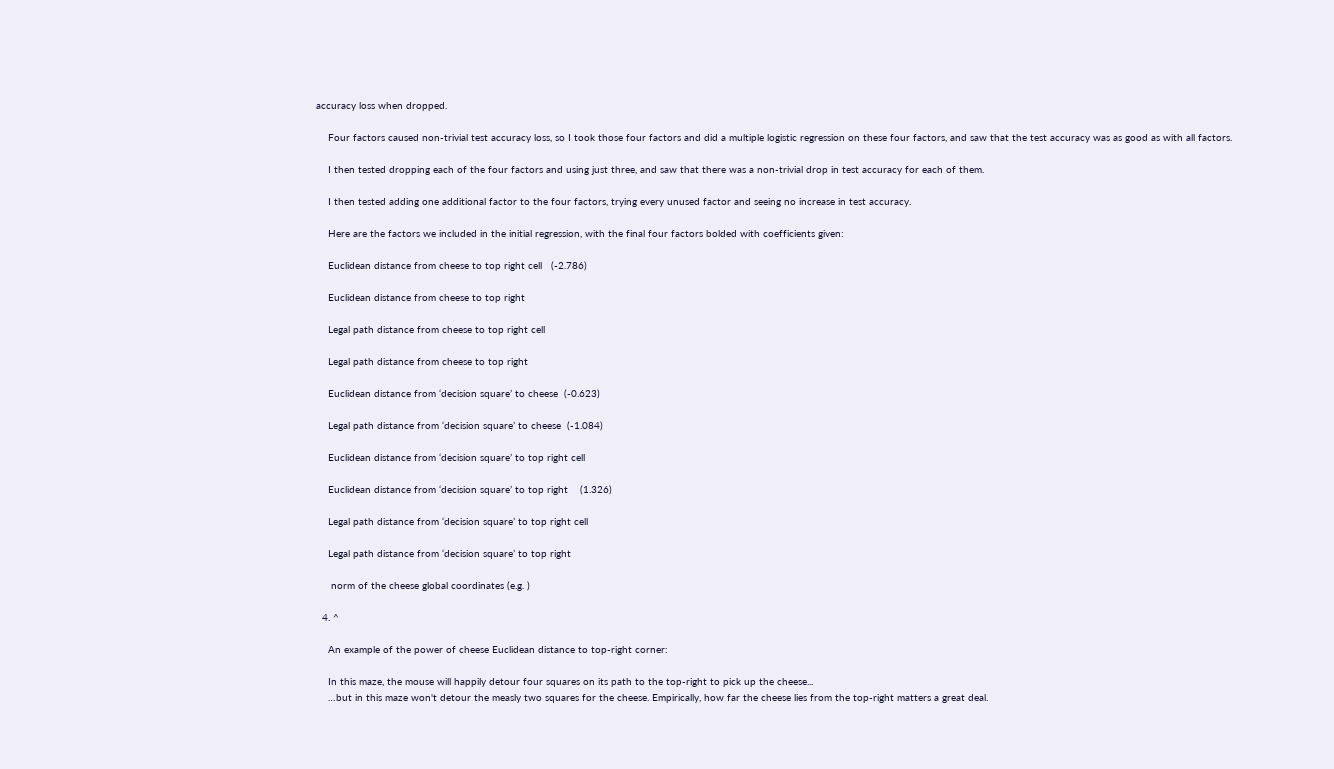accuracy loss when dropped.

    Four factors caused non-trivial test accuracy loss, so I took those four factors and did a multiple logistic regression on these four factors, and saw that the test accuracy was as good as with all factors.

    I then tested dropping each of the four factors and using just three, and saw that there was a non-trivial drop in test accuracy for each of them.

    I then tested adding one additional factor to the four factors, trying every unused factor and seeing no increase in test accuracy.

    Here are the factors we included in the initial regression, with the final four factors bolded with coefficients given:

    Euclidean distance from cheese to top right cell   (-2.786)

    Euclidean distance from cheese to top right

    Legal path distance from cheese to top right cell

    Legal path distance from cheese to top right

    Euclidean distance from ‘decision square’ to cheese  (-0.623)

    Legal path distance from ‘decision square’ to cheese  (-1.084)

    Euclidean distance from ‘decision square’ to top right cell

    Euclidean distance from ‘decision square’ to top right    (1.326)

    Legal path distance from ‘decision square’ to top right cell

    Legal path distance from ‘decision square’ to top right

     norm of the cheese global coordinates (e.g. )

  4. ^

    An example of the power of cheese Euclidean distance to top-right corner:

    In this maze, the mouse will happily detour four squares on its path to the top-right to pick up the cheese...
    …but in this maze won't detour the measly two squares for the cheese. Empirically, how far the cheese lies from the top-right matters a great deal.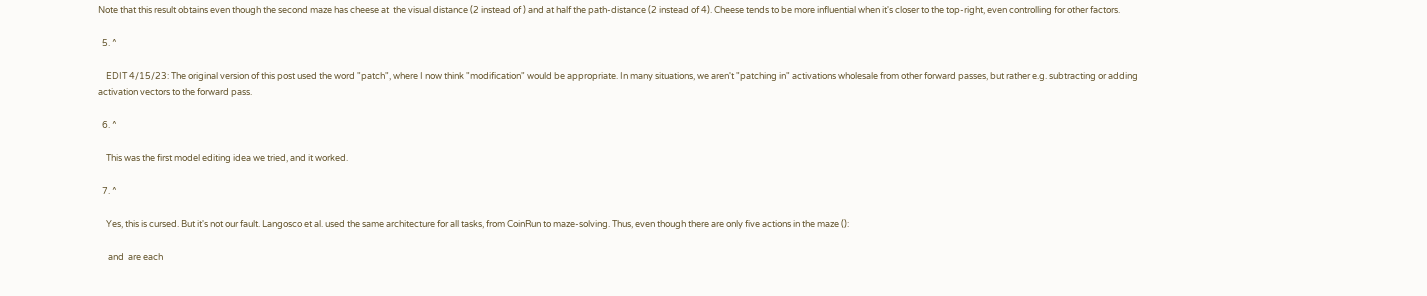Note that this result obtains even though the second maze has cheese at  the visual distance (2 instead of ) and at half the path-distance (2 instead of 4). Cheese tends to be more influential when it's closer to the top-right, even controlling for other factors.

  5. ^

    EDIT 4/15/23: The original version of this post used the word "patch", where I now think "modification" would be appropriate. In many situations, we aren't "patching in" activations wholesale from other forward passes, but rather e.g. subtracting or adding activation vectors to the forward pass.

  6. ^

    This was the first model editing idea we tried, and it worked.

  7. ^

    Yes, this is cursed. But it's not our fault. Langosco et al. used the same architecture for all tasks, from CoinRun to maze-solving. Thus, even though there are only five actions in the maze ():

     and  are each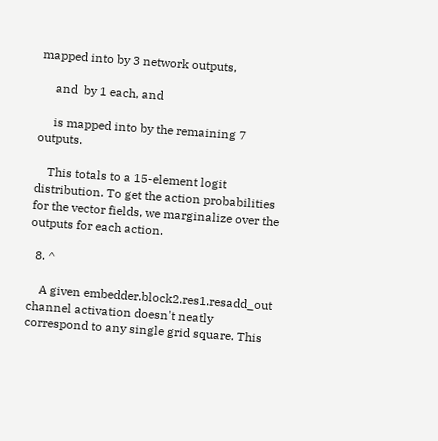mapped into by 3 network outputs,

     and  by 1 each, and

     is mapped into by the remaining 7 outputs.

    This totals to a 15-element logit distribution. To get the action probabilities for the vector fields, we marginalize over the outputs for each action.

  8. ^

    A given embedder.block2.res1.resadd_out channel activation doesn't neatly correspond to any single grid square. This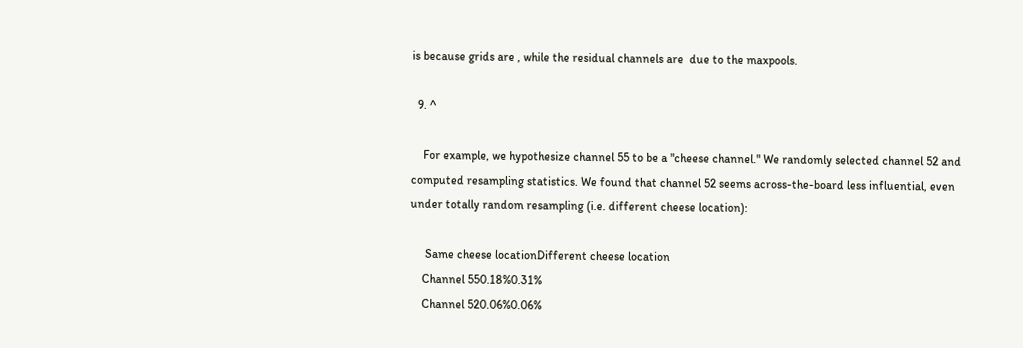is because grids are , while the residual channels are  due to the maxpools.

  9. ^

    For example, we hypothesize channel 55 to be a "cheese channel." We randomly selected channel 52 and computed resampling statistics. We found that channel 52 seems across-the-board less influential, even under totally random resampling (i.e. different cheese location):

     Same cheese locationDifferent cheese location
    Channel 550.18%0.31%
    Channel 520.06%0.06%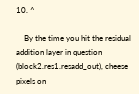10. ^

    By the time you hit the residual addition layer in question (block2.res1.resadd_out), cheese pixels on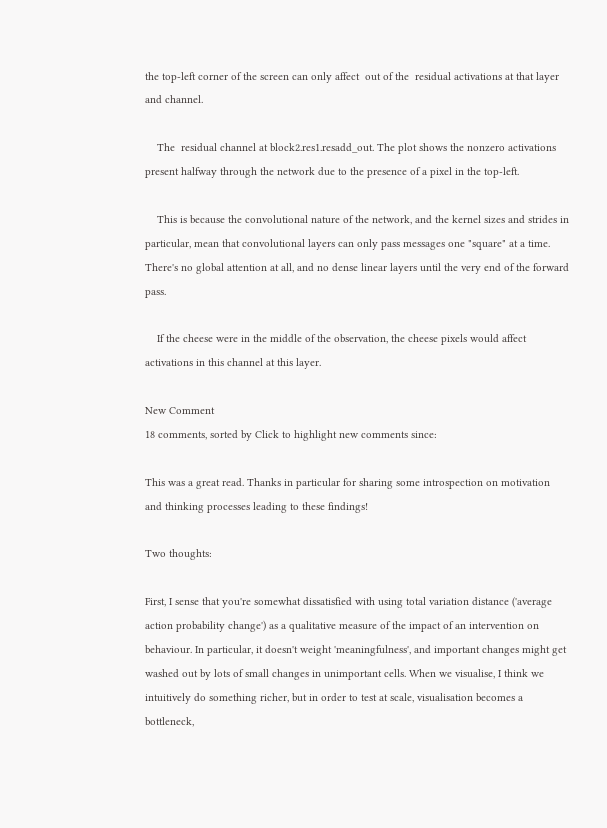the top-left corner of the screen can only affect  out of the  residual activations at that layer and channel.

    The  residual channel at block2.res1.resadd_out. The plot shows the nonzero activations present halfway through the network due to the presence of a pixel in the top-left.

    This is because the convolutional nature of the network, and the kernel sizes and strides in particular, mean that convolutional layers can only pass messages one "square" at a time. There's no global attention at all, and no dense linear layers until the very end of the forward pass.

    If the cheese were in the middle of the observation, the cheese pixels would affect  activations in this channel at this layer.

New Comment
18 comments, sorted by Click to highlight new comments since:

This was a great read. Thanks in particular for sharing some introspection on motivation and thinking processes leading to these findings!

Two thoughts:

First, I sense that you're somewhat dissatisfied with using total variation distance ('average action probability change') as a qualitative measure of the impact of an intervention on behaviour. In particular, it doesn't weight 'meaningfulness', and important changes might get washed out by lots of small changes in unimportant cells. When we visualise, I think we intuitively do something richer, but in order to test at scale, visualisation becomes a bottleneck,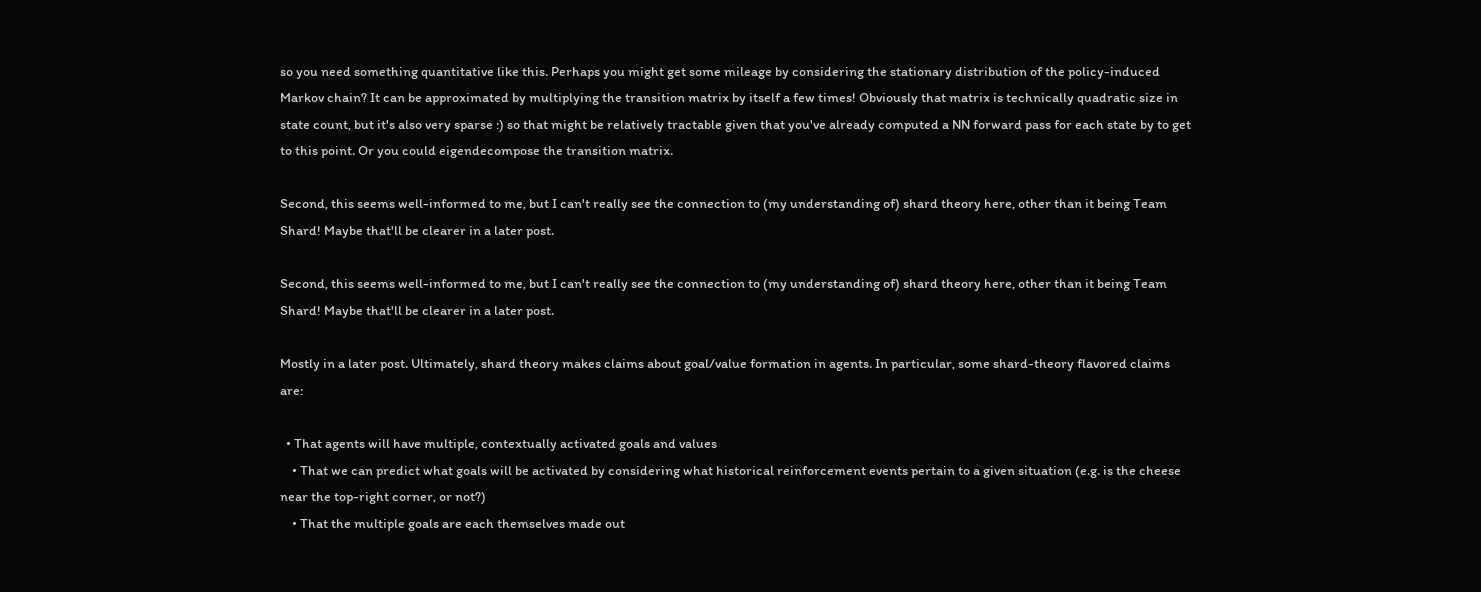so you need something quantitative like this. Perhaps you might get some mileage by considering the stationary distribution of the policy-induced Markov chain? It can be approximated by multiplying the transition matrix by itself a few times! Obviously that matrix is technically quadratic size in state count, but it's also very sparse :) so that might be relatively tractable given that you've already computed a NN forward pass for each state by to get to this point. Or you could eigendecompose the transition matrix.

Second, this seems well-informed to me, but I can't really see the connection to (my understanding of) shard theory here, other than it being Team Shard! Maybe that'll be clearer in a later post.

Second, this seems well-informed to me, but I can't really see the connection to (my understanding of) shard theory here, other than it being Team Shard! Maybe that'll be clearer in a later post.

Mostly in a later post. Ultimately, shard theory makes claims about goal/value formation in agents. In particular, some shard-theory flavored claims are:

  • That agents will have multiple, contextually activated goals and values
    • That we can predict what goals will be activated by considering what historical reinforcement events pertain to a given situation (e.g. is the cheese near the top-right corner, or not?)
    • That the multiple goals are each themselves made out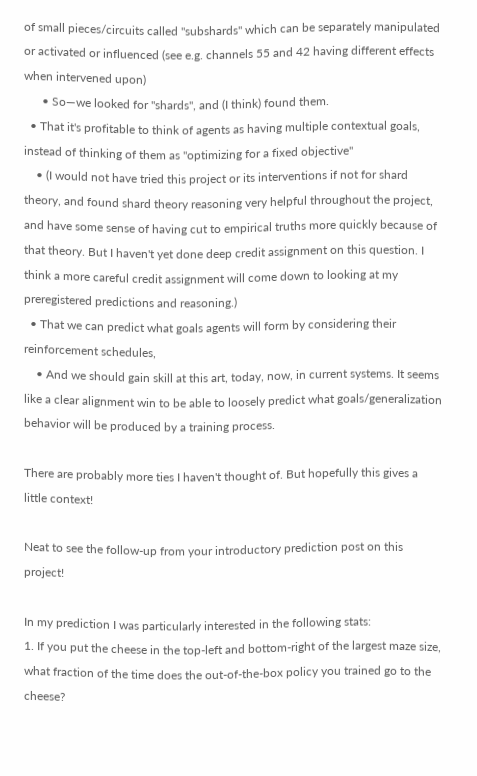of small pieces/circuits called "subshards" which can be separately manipulated or activated or influenced (see e.g. channels 55 and 42 having different effects when intervened upon)
      • So—we looked for "shards", and (I think) found them.
  • That it's profitable to think of agents as having multiple contextual goals, instead of thinking of them as "optimizing for a fixed objective"
    • (I would not have tried this project or its interventions if not for shard theory, and found shard theory reasoning very helpful throughout the project, and have some sense of having cut to empirical truths more quickly because of that theory. But I haven't yet done deep credit assignment on this question. I think a more careful credit assignment will come down to looking at my preregistered predictions and reasoning.)
  • That we can predict what goals agents will form by considering their reinforcement schedules,
    • And we should gain skill at this art, today, now, in current systems. It seems like a clear alignment win to be able to loosely predict what goals/generalization behavior will be produced by a training process.

There are probably more ties I haven't thought of. But hopefully this gives a little context!

Neat to see the follow-up from your introductory prediction post on this project!

In my prediction I was particularly interested in the following stats:
1. If you put the cheese in the top-left and bottom-right of the largest maze size, what fraction of the time does the out-of-the-box policy you trained go to the cheese?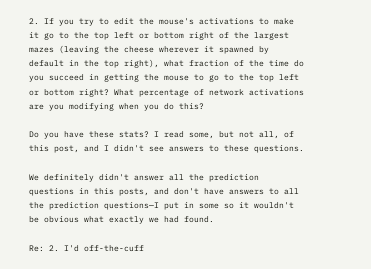2. If you try to edit the mouse's activations to make it go to the top left or bottom right of the largest mazes (leaving the cheese wherever it spawned by default in the top right), what fraction of the time do you succeed in getting the mouse to go to the top left or bottom right? What percentage of network activations are you modifying when you do this?

Do you have these stats? I read some, but not all, of this post, and I didn't see answers to these questions.

We definitely didn't answer all the prediction questions in this posts, and don't have answers to all the prediction questions—I put in some so it wouldn't be obvious what exactly we had found.

Re: 2. I'd off-the-cuff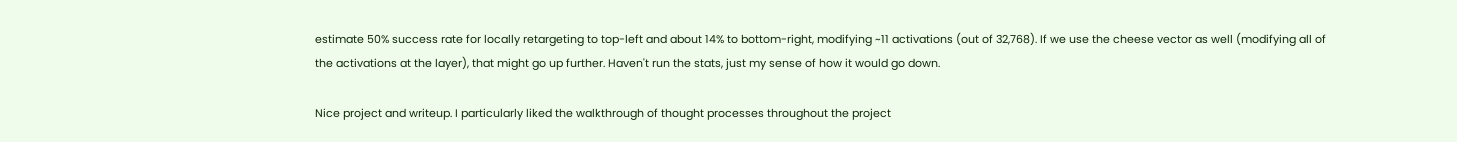estimate 50% success rate for locally retargeting to top-left and about 14% to bottom-right, modifying ~11 activations (out of 32,768). If we use the cheese vector as well (modifying all of the activations at the layer), that might go up further. Haven't run the stats, just my sense of how it would go down.

Nice project and writeup. I particularly liked the walkthrough of thought processes throughout the project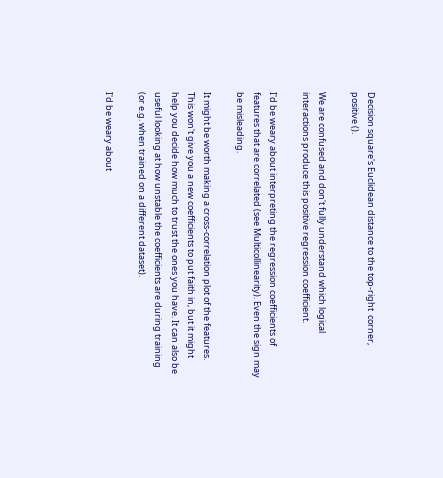Decision square's Euclidean distance to the top-right  corner, positive ().

We are confused and don't fully understand which logical interactions produce this positive regression coefficient.

I'd be weary about interpreting the regression coefficients of features that are correlated (see Multicollinearity). Even the sign may be misleading.

It might be worth making a cross-correlation plot of the features. This won't give you a new coefficients to put faith in, but it might help you decide how much to trust the ones you have. It can also be useful looking at how unstable the coefficients are during training (or e.g. when trained on a different dataset).

I'd be weary about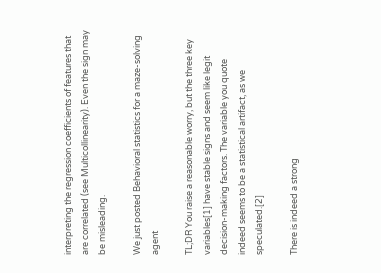interpreting the regression coefficients of features that are correlated (see Multicollinearity). Even the sign may be misleading.

We just posted Behavioral statistics for a maze-solving agent

TL;DR You raise a reasonable worry, but the three key variables[1] have stable signs and seem like legit decision-making factors. The variable you quote indeed seems to be a statistical artifact, as we speculated.[2]

There is indeed a strong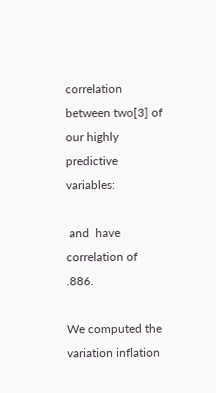correlation between two[3] of our highly predictive variables:

 and  have correlation of .886.

We computed the variation inflation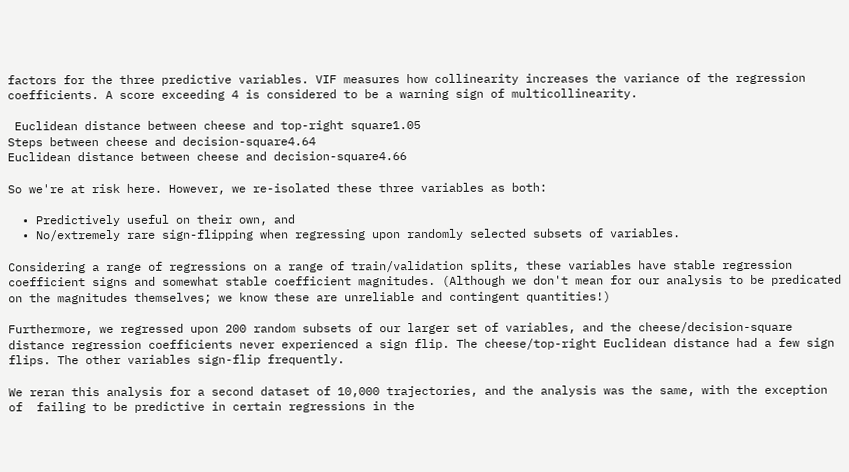factors for the three predictive variables. VIF measures how collinearity increases the variance of the regression coefficients. A score exceeding 4 is considered to be a warning sign of multicollinearity.

 Euclidean distance between cheese and top-right square1.05
Steps between cheese and decision-square4.64
Euclidean distance between cheese and decision-square4.66

So we're at risk here. However, we re-isolated these three variables as both:

  • Predictively useful on their own, and
  • No/extremely rare sign-flipping when regressing upon randomly selected subsets of variables.

Considering a range of regressions on a range of train/validation splits, these variables have stable regression coefficient signs and somewhat stable coefficient magnitudes. (Although we don't mean for our analysis to be predicated on the magnitudes themselves; we know these are unreliable and contingent quantities!)

Furthermore, we regressed upon 200 random subsets of our larger set of variables, and the cheese/decision-square distance regression coefficients never experienced a sign flip. The cheese/top-right Euclidean distance had a few sign flips. The other variables sign-flip frequently.

We reran this analysis for a second dataset of 10,000 trajectories, and the analysis was the same, with the exception of  failing to be predictive in certain regressions in the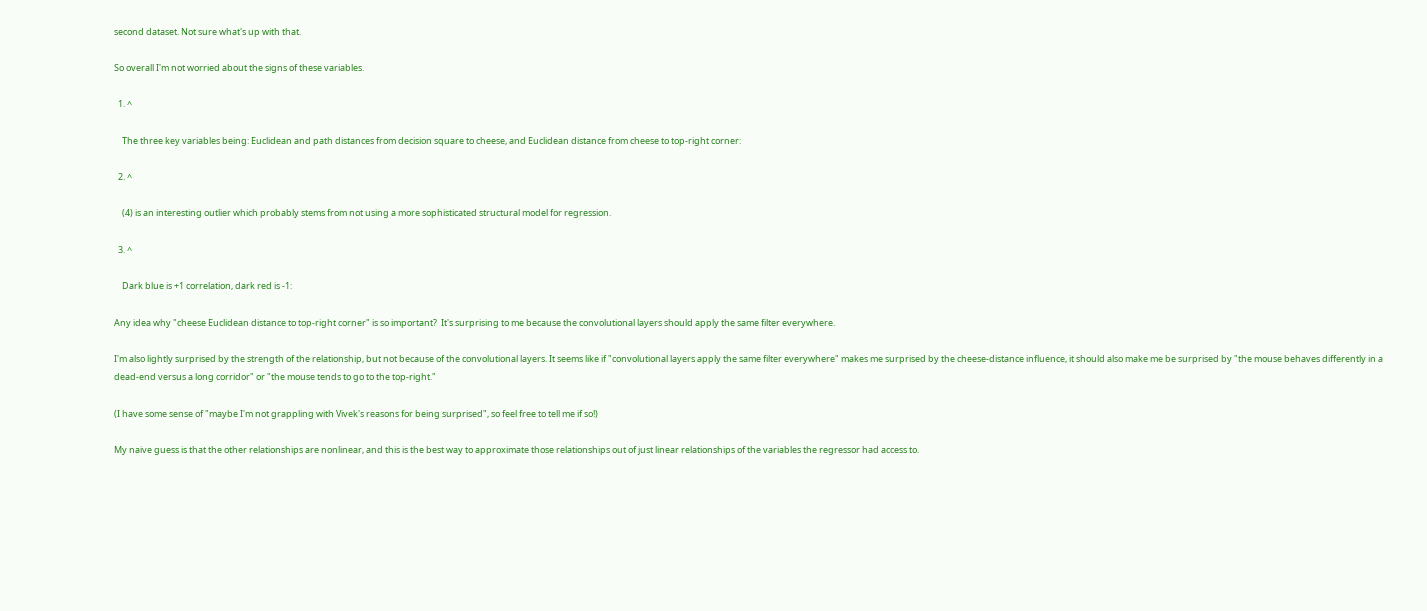second dataset. Not sure what's up with that.

So overall I'm not worried about the signs of these variables.

  1. ^

    The three key variables being: Euclidean and path distances from decision square to cheese, and Euclidean distance from cheese to top-right corner:

  2. ^

    (4) is an interesting outlier which probably stems from not using a more sophisticated structural model for regression.

  3. ^

    Dark blue is +1 correlation, dark red is -1:

Any idea why "cheese Euclidean distance to top-right corner" is so important?  It's surprising to me because the convolutional layers should apply the same filter everywhere.

I'm also lightly surprised by the strength of the relationship, but not because of the convolutional layers. It seems like if "convolutional layers apply the same filter everywhere" makes me surprised by the cheese-distance influence, it should also make me be surprised by "the mouse behaves differently in a dead-end versus a long corridor" or "the mouse tends to go to the top-right."

(I have some sense of "maybe I'm not grappling with Vivek's reasons for being surprised", so feel free to tell me if so!)

My naive guess is that the other relationships are nonlinear, and this is the best way to approximate those relationships out of just linear relationships of the variables the regressor had access to.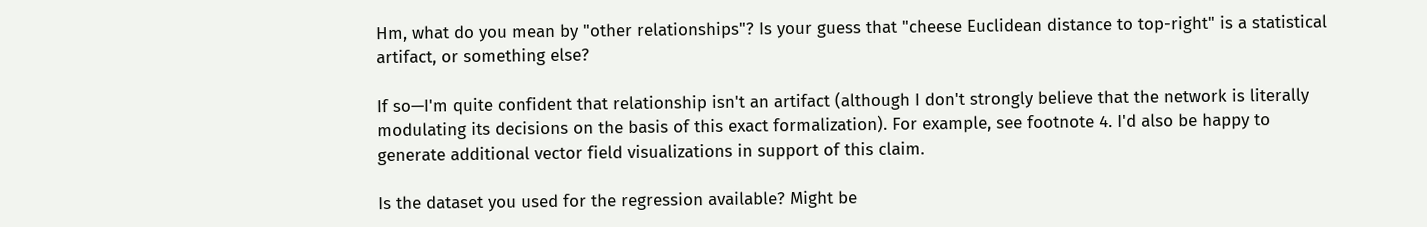Hm, what do you mean by "other relationships"? Is your guess that "cheese Euclidean distance to top-right" is a statistical artifact, or something else?

If so—I'm quite confident that relationship isn't an artifact (although I don't strongly believe that the network is literally modulating its decisions on the basis of this exact formalization). For example, see footnote 4. I'd also be happy to generate additional vector field visualizations in support of this claim.

Is the dataset you used for the regression available? Might be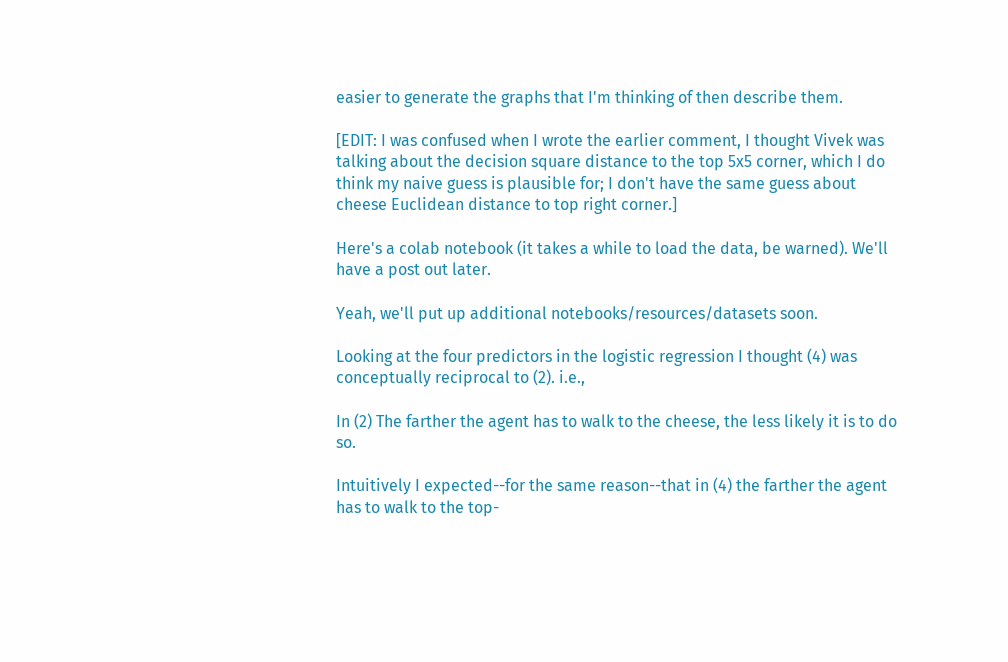easier to generate the graphs that I'm thinking of then describe them.

[EDIT: I was confused when I wrote the earlier comment, I thought Vivek was talking about the decision square distance to the top 5x5 corner, which I do think my naive guess is plausible for; I don't have the same guess about cheese Euclidean distance to top right corner.]

Here's a colab notebook (it takes a while to load the data, be warned). We'll have a post out later.

Yeah, we'll put up additional notebooks/resources/datasets soon.

Looking at the four predictors in the logistic regression I thought (4) was conceptually reciprocal to (2). i.e.,

In (2) The farther the agent has to walk to the cheese, the less likely it is to do so.

Intuitively I expected--for the same reason--that in (4) the farther the agent has to walk to the top-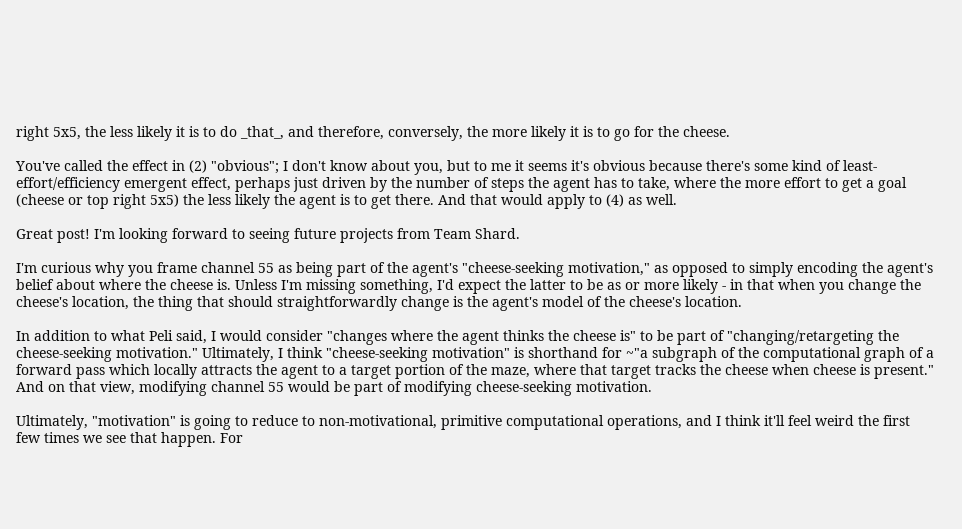right 5x5, the less likely it is to do _that_, and therefore, conversely, the more likely it is to go for the cheese.

You've called the effect in (2) "obvious"; I don't know about you, but to me it seems it's obvious because there's some kind of least-effort/efficiency emergent effect, perhaps just driven by the number of steps the agent has to take, where the more effort to get a goal (cheese or top right 5x5) the less likely the agent is to get there. And that would apply to (4) as well.

Great post! I'm looking forward to seeing future projects from Team Shard.

I'm curious why you frame channel 55 as being part of the agent's "cheese-seeking motivation," as opposed to simply encoding the agent's belief about where the cheese is. Unless I'm missing something, I'd expect the latter to be as or more likely - in that when you change the cheese's location, the thing that should straightforwardly change is the agent's model of the cheese's location.

In addition to what Peli said, I would consider "changes where the agent thinks the cheese is" to be part of "changing/retargeting the cheese-seeking motivation." Ultimately, I think "cheese-seeking motivation" is shorthand for ~"a subgraph of the computational graph of a forward pass which locally attracts the agent to a target portion of the maze, where that target tracks the cheese when cheese is present." And on that view, modifying channel 55 would be part of modifying cheese-seeking motivation.

Ultimately, "motivation" is going to reduce to non-motivational, primitive computational operations, and I think it'll feel weird the first few times we see that happen. For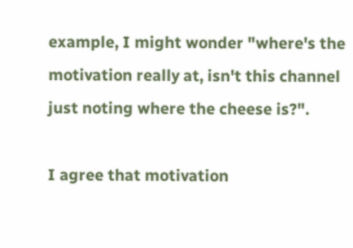example, I might wonder "where's the motivation really at, isn't this channel just noting where the cheese is?".

I agree that motivation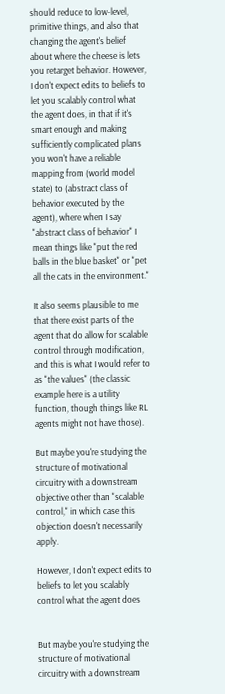should reduce to low-level, primitive things, and also that changing the agent's belief about where the cheese is lets you retarget behavior. However, I don't expect edits to beliefs to let you scalably control what the agent does, in that if it's smart enough and making sufficiently complicated plans you won't have a reliable mapping from (world model state) to (abstract class of behavior executed by the agent), where when I say "abstract class of behavior" I mean things like "put the red balls in the blue basket" or "pet all the cats in the environment."

It also seems plausible to me that there exist parts of the agent that do allow for scalable control through modification, and this is what I would refer to as "the values" (the classic example here is a utility function, though things like RL agents might not have those).

But maybe you're studying the structure of motivational circuitry with a downstream objective other than "scalable control," in which case this objection doesn't necessarily apply.

However, I don't expect edits to beliefs to let you scalably control what the agent does


But maybe you're studying the structure of motivational circuitry with a downstream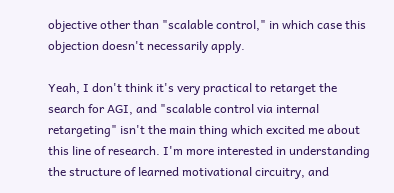objective other than "scalable control," in which case this objection doesn't necessarily apply.

Yeah, I don't think it's very practical to retarget the search for AGI, and "scalable control via internal retargeting" isn't the main thing which excited me about this line of research. I'm more interested in understanding the structure of learned motivational circuitry, and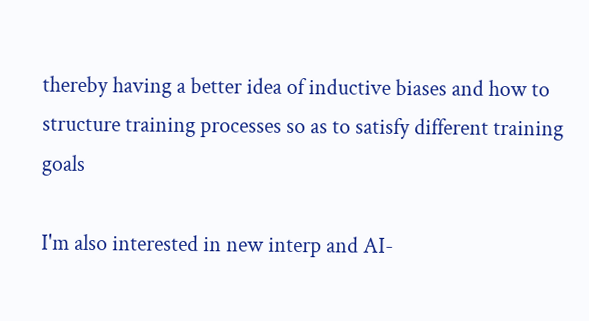thereby having a better idea of inductive biases and how to structure training processes so as to satisfy different training goals

I'm also interested in new interp and AI-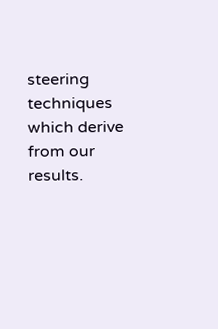steering techniques which derive from our results.